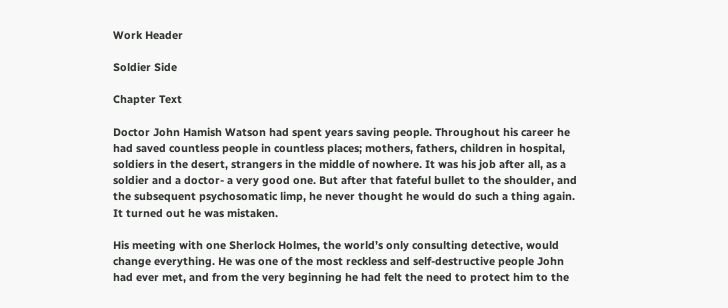Work Header

Soldier Side

Chapter Text

Doctor John Hamish Watson had spent years saving people. Throughout his career he had saved countless people in countless places; mothers, fathers, children in hospital, soldiers in the desert, strangers in the middle of nowhere. It was his job after all, as a soldier and a doctor- a very good one. But after that fateful bullet to the shoulder, and the subsequent psychosomatic limp, he never thought he would do such a thing again. It turned out he was mistaken.

His meeting with one Sherlock Holmes, the world’s only consulting detective, would change everything. He was one of the most reckless and self-destructive people John had ever met, and from the very beginning he had felt the need to protect him to the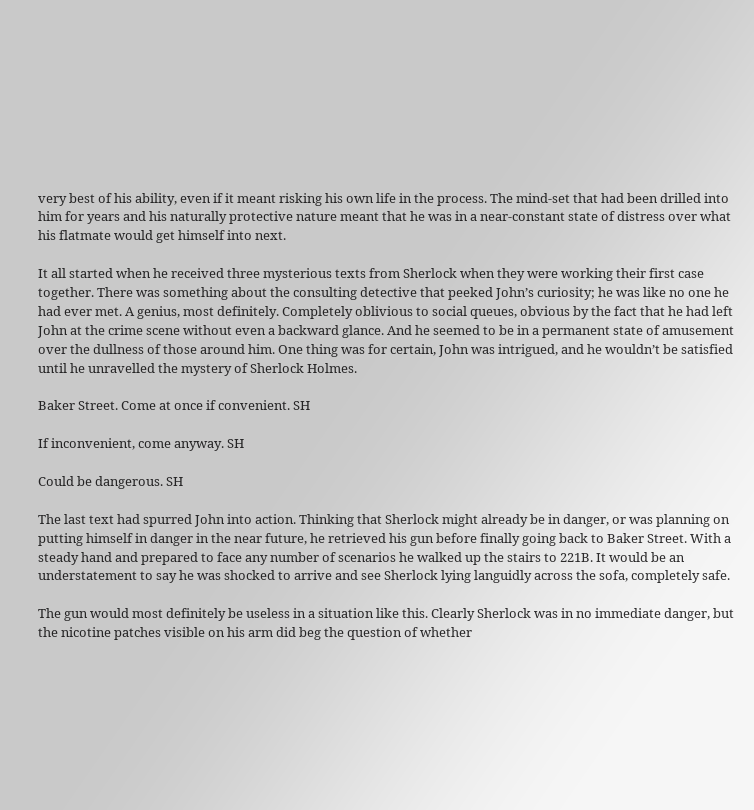very best of his ability, even if it meant risking his own life in the process. The mind-set that had been drilled into him for years and his naturally protective nature meant that he was in a near-constant state of distress over what his flatmate would get himself into next.

It all started when he received three mysterious texts from Sherlock when they were working their first case together. There was something about the consulting detective that peeked John’s curiosity; he was like no one he had ever met. A genius, most definitely. Completely oblivious to social queues, obvious by the fact that he had left John at the crime scene without even a backward glance. And he seemed to be in a permanent state of amusement over the dullness of those around him. One thing was for certain, John was intrigued, and he wouldn’t be satisfied until he unravelled the mystery of Sherlock Holmes.

Baker Street. Come at once if convenient. SH

If inconvenient, come anyway. SH

Could be dangerous. SH

The last text had spurred John into action. Thinking that Sherlock might already be in danger, or was planning on putting himself in danger in the near future, he retrieved his gun before finally going back to Baker Street. With a steady hand and prepared to face any number of scenarios he walked up the stairs to 221B. It would be an understatement to say he was shocked to arrive and see Sherlock lying languidly across the sofa, completely safe.

The gun would most definitely be useless in a situation like this. Clearly Sherlock was in no immediate danger, but the nicotine patches visible on his arm did beg the question of whether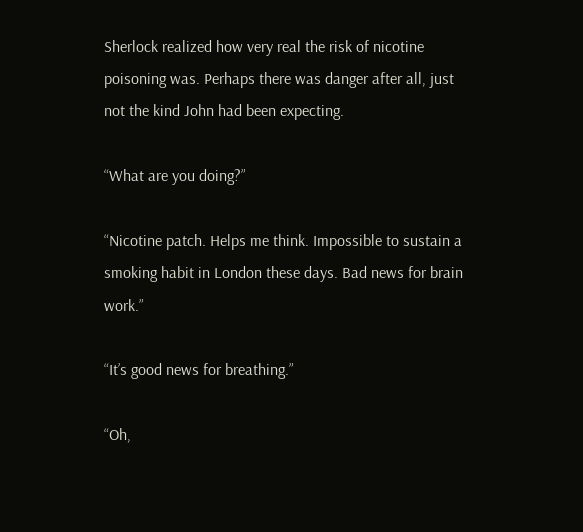Sherlock realized how very real the risk of nicotine poisoning was. Perhaps there was danger after all, just not the kind John had been expecting.

“What are you doing?”

“Nicotine patch. Helps me think. Impossible to sustain a smoking habit in London these days. Bad news for brain work.”

“It’s good news for breathing.”

“Oh,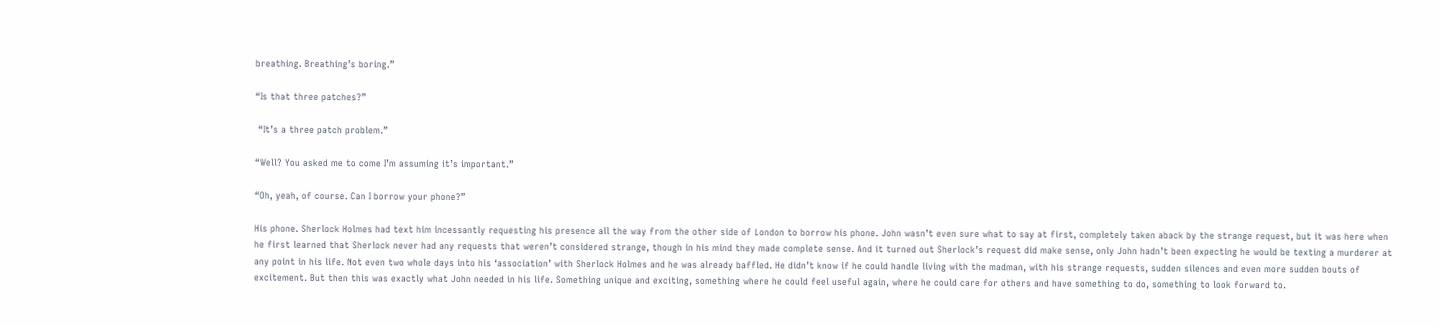breathing. Breathing’s boring.”

“Is that three patches?”

 “It’s a three patch problem.”

“Well? You asked me to come I’m assuming it’s important.”

“Oh, yeah, of course. Can I borrow your phone?”

His phone. Sherlock Holmes had text him incessantly requesting his presence all the way from the other side of London to borrow his phone. John wasn’t even sure what to say at first, completely taken aback by the strange request, but it was here when he first learned that Sherlock never had any requests that weren’t considered strange, though in his mind they made complete sense. And it turned out Sherlock’s request did make sense, only John hadn’t been expecting he would be texting a murderer at any point in his life. Not even two whole days into his ‘association’ with Sherlock Holmes and he was already baffled. He didn’t know if he could handle living with the madman, with his strange requests, sudden silences and even more sudden bouts of excitement. But then this was exactly what John needed in his life. Something unique and exciting, something where he could feel useful again, where he could care for others and have something to do, something to look forward to.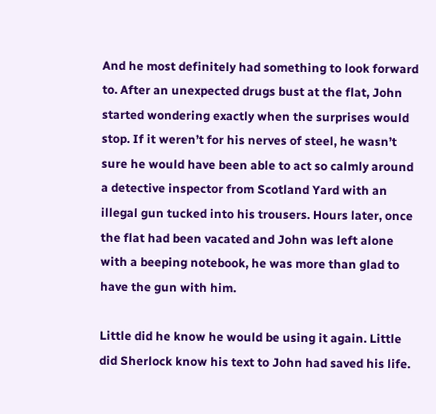And he most definitely had something to look forward to. After an unexpected drugs bust at the flat, John started wondering exactly when the surprises would stop. If it weren’t for his nerves of steel, he wasn’t sure he would have been able to act so calmly around a detective inspector from Scotland Yard with an illegal gun tucked into his trousers. Hours later, once the flat had been vacated and John was left alone with a beeping notebook, he was more than glad to have the gun with him.

Little did he know he would be using it again. Little did Sherlock know his text to John had saved his life.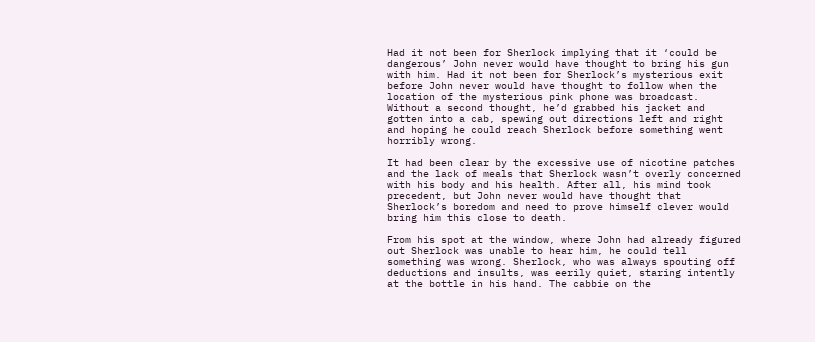Had it not been for Sherlock implying that it ‘could be dangerous’ John never would have thought to bring his gun with him. Had it not been for Sherlock’s mysterious exit before John never would have thought to follow when the location of the mysterious pink phone was broadcast. Without a second thought, he’d grabbed his jacket and gotten into a cab, spewing out directions left and right and hoping he could reach Sherlock before something went horribly wrong.

It had been clear by the excessive use of nicotine patches and the lack of meals that Sherlock wasn’t overly concerned with his body and his health. After all, his mind took precedent, but John never would have thought that Sherlock’s boredom and need to prove himself clever would bring him this close to death.

From his spot at the window, where John had already figured out Sherlock was unable to hear him, he could tell something was wrong. Sherlock, who was always spouting off deductions and insults, was eerily quiet, staring intently at the bottle in his hand. The cabbie on the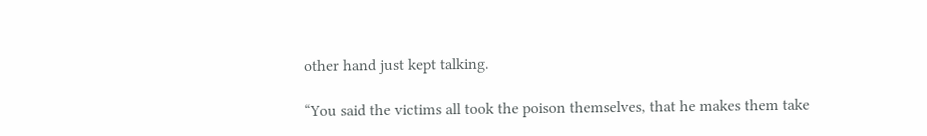other hand just kept talking.

“You said the victims all took the poison themselves, that he makes them take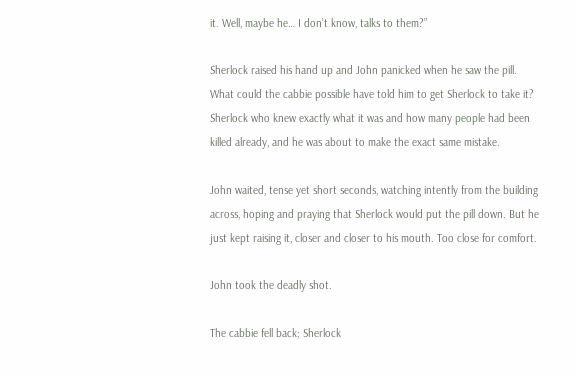it. Well, maybe he… I don’t know, talks to them?”

Sherlock raised his hand up and John panicked when he saw the pill. What could the cabbie possible have told him to get Sherlock to take it? Sherlock who knew exactly what it was and how many people had been killed already, and he was about to make the exact same mistake.

John waited, tense yet short seconds, watching intently from the building across, hoping and praying that Sherlock would put the pill down. But he just kept raising it, closer and closer to his mouth. Too close for comfort.

John took the deadly shot.

The cabbie fell back; Sherlock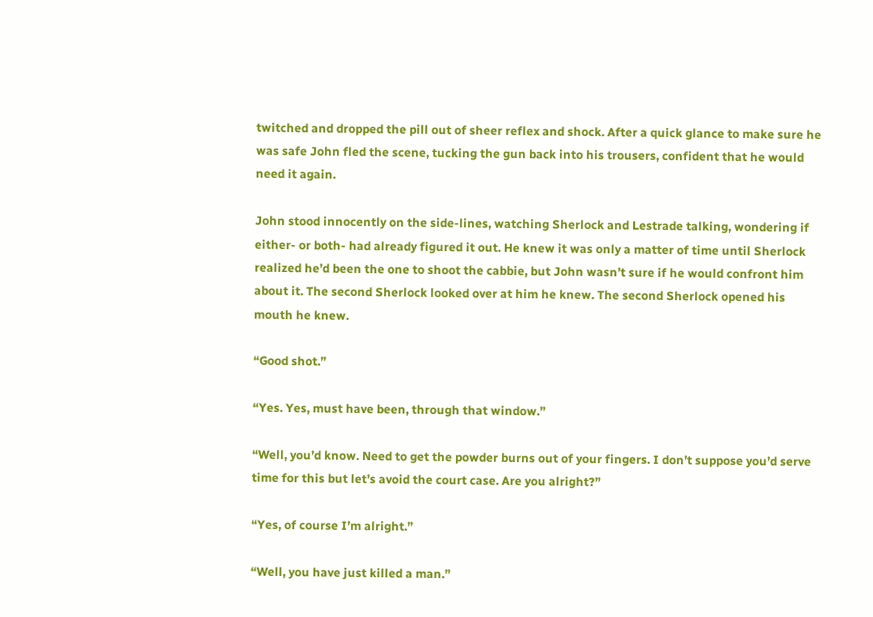twitched and dropped the pill out of sheer reflex and shock. After a quick glance to make sure he was safe John fled the scene, tucking the gun back into his trousers, confident that he would need it again.

John stood innocently on the side-lines, watching Sherlock and Lestrade talking, wondering if either- or both- had already figured it out. He knew it was only a matter of time until Sherlock realized he’d been the one to shoot the cabbie, but John wasn’t sure if he would confront him about it. The second Sherlock looked over at him he knew. The second Sherlock opened his mouth he knew.

“Good shot.”

“Yes. Yes, must have been, through that window.”

“Well, you’d know. Need to get the powder burns out of your fingers. I don’t suppose you’d serve time for this but let’s avoid the court case. Are you alright?”

“Yes, of course I’m alright.”

“Well, you have just killed a man.”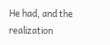He had, and the realization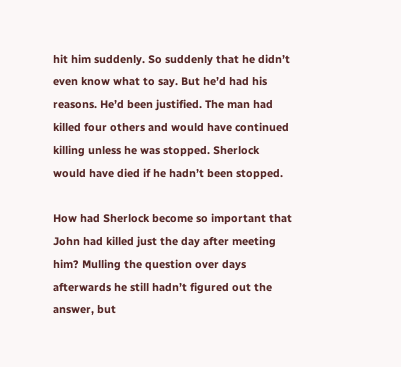hit him suddenly. So suddenly that he didn’t even know what to say. But he’d had his reasons. He’d been justified. The man had killed four others and would have continued killing unless he was stopped. Sherlock would have died if he hadn’t been stopped.

How had Sherlock become so important that John had killed just the day after meeting him? Mulling the question over days afterwards he still hadn’t figured out the answer, but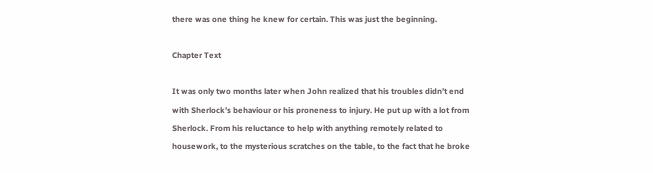there was one thing he knew for certain. This was just the beginning.

Chapter Text

It was only two months later when John realized that his troubles didn’t end with Sherlock’s behaviour or his proneness to injury. He put up with a lot from Sherlock. From his reluctance to help with anything remotely related to housework, to the mysterious scratches on the table, to the fact that he broke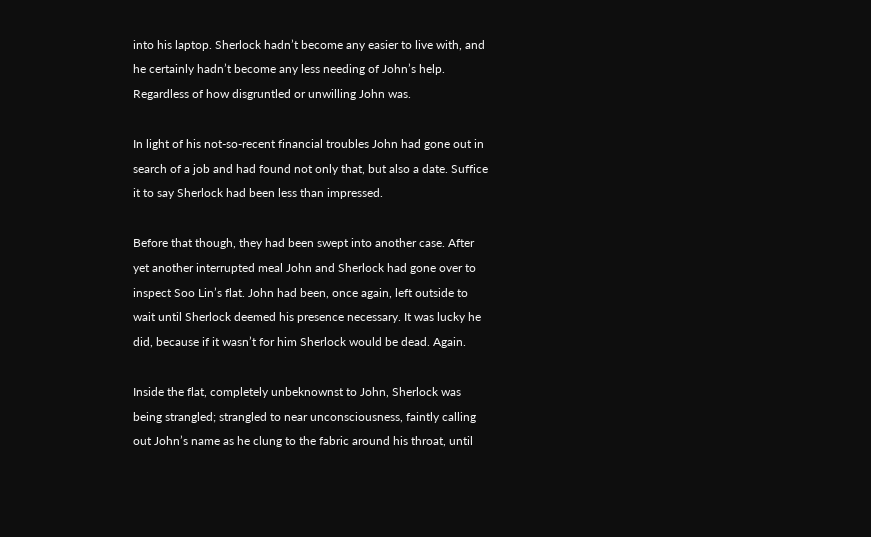into his laptop. Sherlock hadn’t become any easier to live with, and he certainly hadn’t become any less needing of John’s help. Regardless of how disgruntled or unwilling John was.

In light of his not-so-recent financial troubles John had gone out in search of a job and had found not only that, but also a date. Suffice it to say Sherlock had been less than impressed.

Before that though, they had been swept into another case. After yet another interrupted meal John and Sherlock had gone over to inspect Soo Lin’s flat. John had been, once again, left outside to wait until Sherlock deemed his presence necessary. It was lucky he did, because if it wasn’t for him Sherlock would be dead. Again.

Inside the flat, completely unbeknownst to John, Sherlock was being strangled; strangled to near unconsciousness, faintly calling out John’s name as he clung to the fabric around his throat, until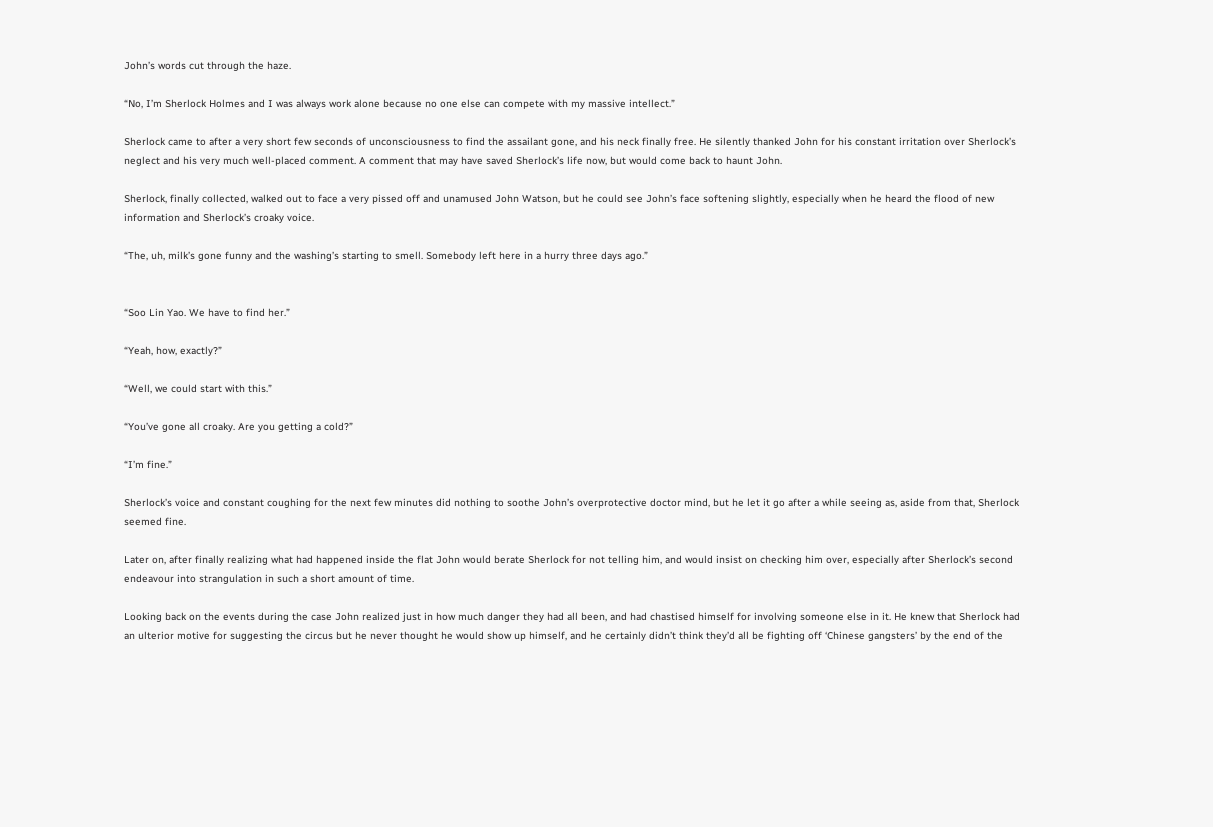John’s words cut through the haze.

“No, I’m Sherlock Holmes and I was always work alone because no one else can compete with my massive intellect.”

Sherlock came to after a very short few seconds of unconsciousness to find the assailant gone, and his neck finally free. He silently thanked John for his constant irritation over Sherlock’s neglect and his very much well-placed comment. A comment that may have saved Sherlock’s life now, but would come back to haunt John.

Sherlock, finally collected, walked out to face a very pissed off and unamused John Watson, but he could see John’s face softening slightly, especially when he heard the flood of new information and Sherlock’s croaky voice.

“The, uh, milk’s gone funny and the washing’s starting to smell. Somebody left here in a hurry three days ago.”


“Soo Lin Yao. We have to find her.”

“Yeah, how, exactly?”

“Well, we could start with this.”

“You’ve gone all croaky. Are you getting a cold?”

“I’m fine.”

Sherlock’s voice and constant coughing for the next few minutes did nothing to soothe John’s overprotective doctor mind, but he let it go after a while seeing as, aside from that, Sherlock seemed fine.

Later on, after finally realizing what had happened inside the flat John would berate Sherlock for not telling him, and would insist on checking him over, especially after Sherlock’s second endeavour into strangulation in such a short amount of time.

Looking back on the events during the case John realized just in how much danger they had all been, and had chastised himself for involving someone else in it. He knew that Sherlock had an ulterior motive for suggesting the circus but he never thought he would show up himself, and he certainly didn’t think they’d all be fighting off ‘Chinese gangsters’ by the end of the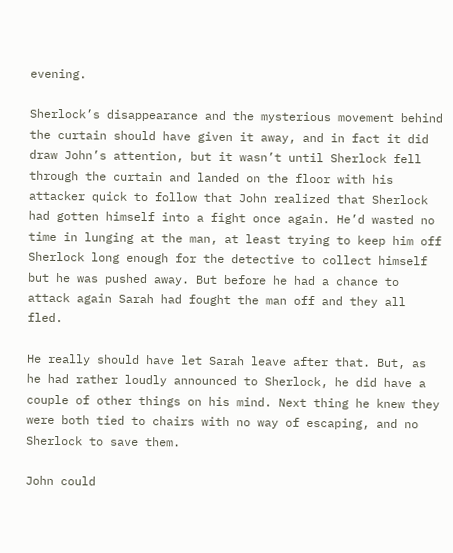evening.

Sherlock’s disappearance and the mysterious movement behind the curtain should have given it away, and in fact it did draw John’s attention, but it wasn’t until Sherlock fell through the curtain and landed on the floor with his attacker quick to follow that John realized that Sherlock had gotten himself into a fight once again. He’d wasted no time in lunging at the man, at least trying to keep him off Sherlock long enough for the detective to collect himself but he was pushed away. But before he had a chance to attack again Sarah had fought the man off and they all fled.

He really should have let Sarah leave after that. But, as he had rather loudly announced to Sherlock, he did have a couple of other things on his mind. Next thing he knew they were both tied to chairs with no way of escaping, and no Sherlock to save them.

John could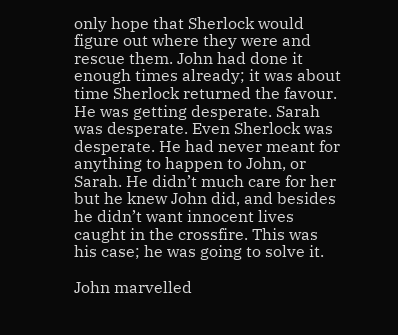only hope that Sherlock would figure out where they were and rescue them. John had done it enough times already; it was about time Sherlock returned the favour. He was getting desperate. Sarah was desperate. Even Sherlock was desperate. He had never meant for anything to happen to John, or Sarah. He didn’t much care for her but he knew John did, and besides he didn’t want innocent lives caught in the crossfire. This was his case; he was going to solve it.

John marvelled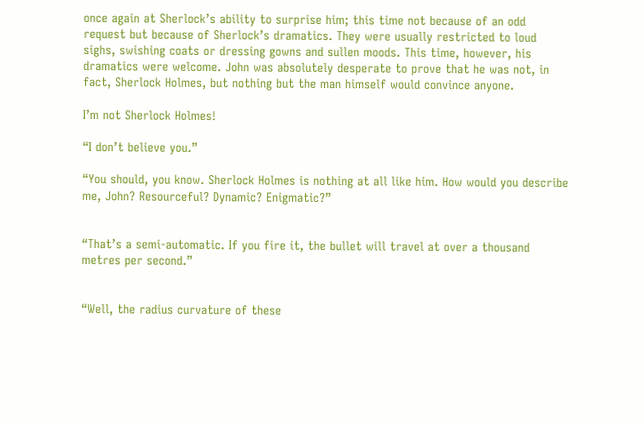once again at Sherlock’s ability to surprise him; this time not because of an odd request but because of Sherlock’s dramatics. They were usually restricted to loud sighs, swishing coats or dressing gowns and sullen moods. This time, however, his dramatics were welcome. John was absolutely desperate to prove that he was not, in fact, Sherlock Holmes, but nothing but the man himself would convince anyone.

I’m not Sherlock Holmes!

“I don’t believe you.”

“You should, you know. Sherlock Holmes is nothing at all like him. How would you describe me, John? Resourceful? Dynamic? Enigmatic?”


“That’s a semi-automatic. If you fire it, the bullet will travel at over a thousand metres per second.”


“Well, the radius curvature of these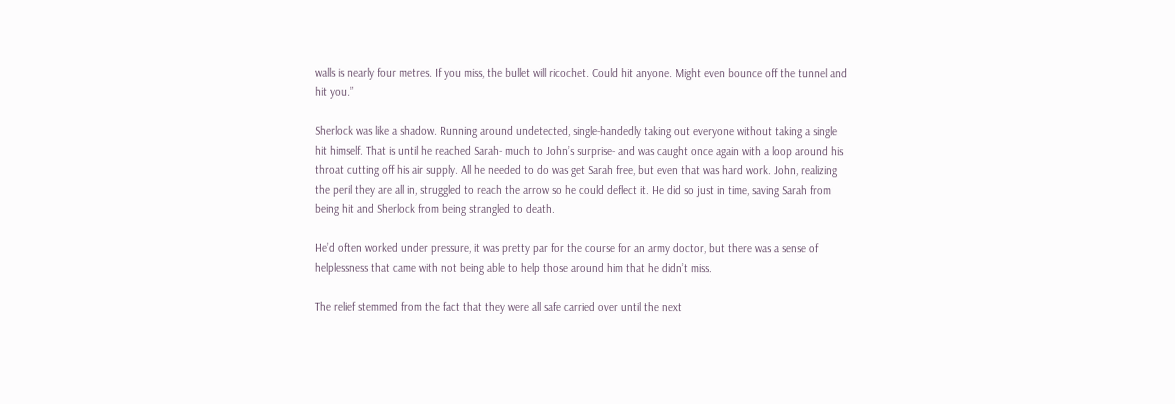walls is nearly four metres. If you miss, the bullet will ricochet. Could hit anyone. Might even bounce off the tunnel and hit you.”

Sherlock was like a shadow. Running around undetected, single-handedly taking out everyone without taking a single hit himself. That is until he reached Sarah- much to John’s surprise- and was caught once again with a loop around his throat cutting off his air supply. All he needed to do was get Sarah free, but even that was hard work. John, realizing the peril they are all in, struggled to reach the arrow so he could deflect it. He did so just in time, saving Sarah from being hit and Sherlock from being strangled to death.

He’d often worked under pressure, it was pretty par for the course for an army doctor, but there was a sense of helplessness that came with not being able to help those around him that he didn’t miss.

The relief stemmed from the fact that they were all safe carried over until the next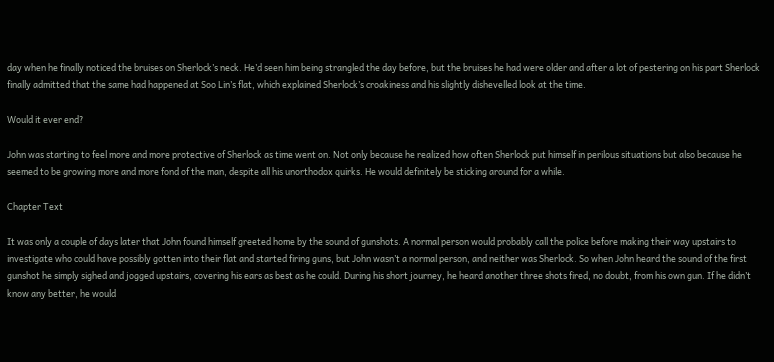day when he finally noticed the bruises on Sherlock’s neck. He’d seen him being strangled the day before, but the bruises he had were older and after a lot of pestering on his part Sherlock finally admitted that the same had happened at Soo Lin’s flat, which explained Sherlock’s croakiness and his slightly dishevelled look at the time.

Would it ever end?

John was starting to feel more and more protective of Sherlock as time went on. Not only because he realized how often Sherlock put himself in perilous situations but also because he seemed to be growing more and more fond of the man, despite all his unorthodox quirks. He would definitely be sticking around for a while.

Chapter Text

It was only a couple of days later that John found himself greeted home by the sound of gunshots. A normal person would probably call the police before making their way upstairs to investigate who could have possibly gotten into their flat and started firing guns, but John wasn’t a normal person, and neither was Sherlock. So when John heard the sound of the first gunshot he simply sighed and jogged upstairs, covering his ears as best as he could. During his short journey, he heard another three shots fired, no doubt, from his own gun. If he didn’t know any better, he would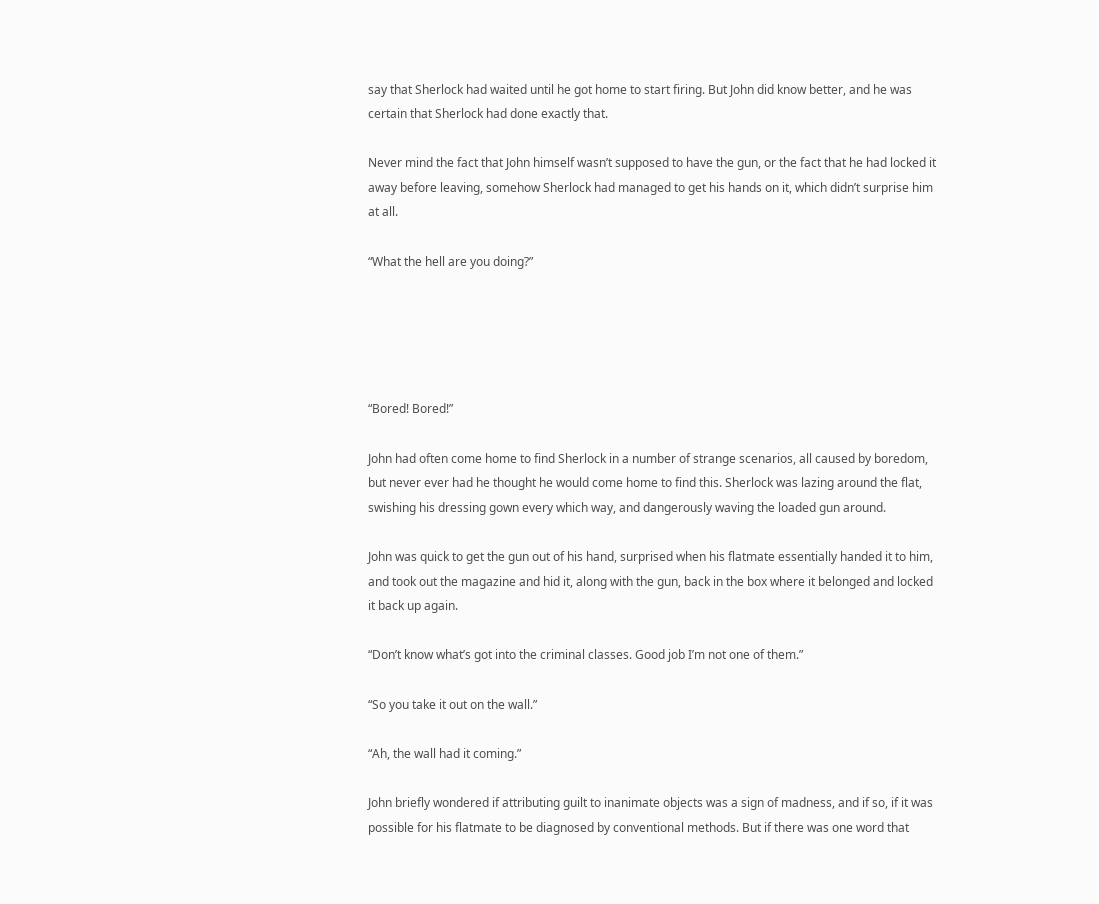say that Sherlock had waited until he got home to start firing. But John did know better, and he was certain that Sherlock had done exactly that.

Never mind the fact that John himself wasn’t supposed to have the gun, or the fact that he had locked it away before leaving, somehow Sherlock had managed to get his hands on it, which didn’t surprise him at all.

“What the hell are you doing?”





“Bored! Bored!”

John had often come home to find Sherlock in a number of strange scenarios, all caused by boredom, but never ever had he thought he would come home to find this. Sherlock was lazing around the flat, swishing his dressing gown every which way, and dangerously waving the loaded gun around.

John was quick to get the gun out of his hand, surprised when his flatmate essentially handed it to him, and took out the magazine and hid it, along with the gun, back in the box where it belonged and locked it back up again.

“Don’t know what’s got into the criminal classes. Good job I’m not one of them.”

“So you take it out on the wall.”

“Ah, the wall had it coming.”

John briefly wondered if attributing guilt to inanimate objects was a sign of madness, and if so, if it was possible for his flatmate to be diagnosed by conventional methods. But if there was one word that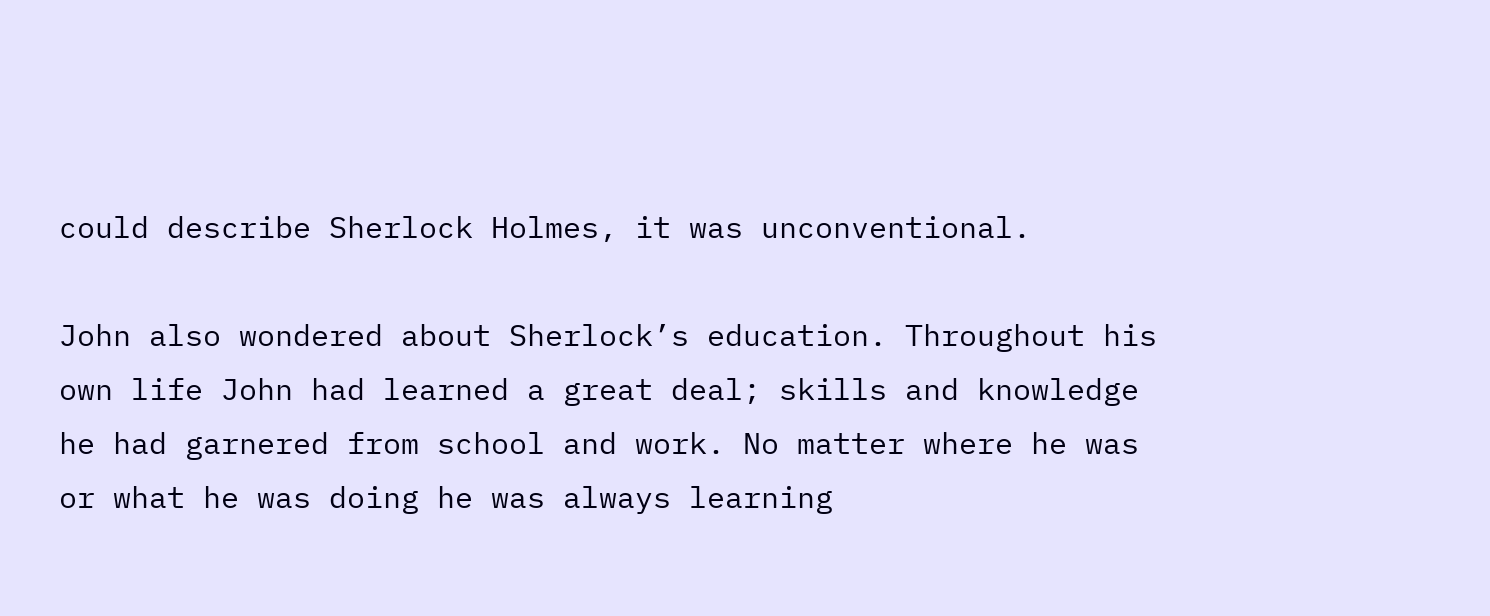could describe Sherlock Holmes, it was unconventional.

John also wondered about Sherlock’s education. Throughout his own life John had learned a great deal; skills and knowledge he had garnered from school and work. No matter where he was or what he was doing he was always learning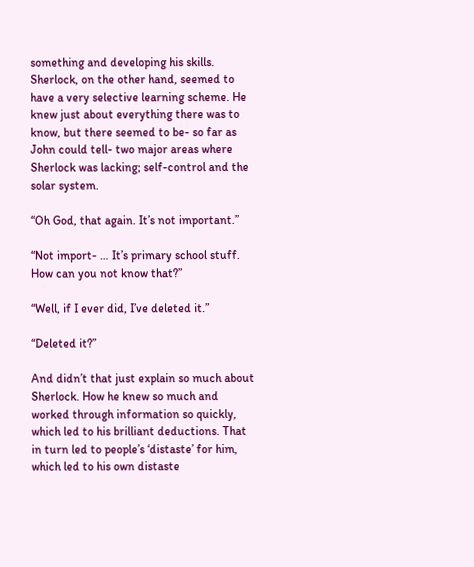something and developing his skills. Sherlock, on the other hand, seemed to have a very selective learning scheme. He knew just about everything there was to know, but there seemed to be- so far as John could tell- two major areas where Sherlock was lacking; self-control and the solar system.

“Oh God, that again. It’s not important.”

“Not import- … It’s primary school stuff. How can you not know that?”

“Well, if I ever did, I’ve deleted it.”

“Deleted it?”

And didn’t that just explain so much about Sherlock. How he knew so much and worked through information so quickly, which led to his brilliant deductions. That in turn led to people’s ‘distaste’ for him, which led to his own distaste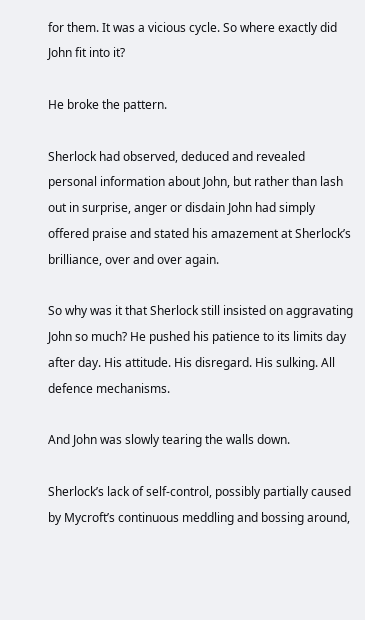for them. It was a vicious cycle. So where exactly did John fit into it?

He broke the pattern.

Sherlock had observed, deduced and revealed personal information about John, but rather than lash out in surprise, anger or disdain John had simply offered praise and stated his amazement at Sherlock’s brilliance, over and over again.

So why was it that Sherlock still insisted on aggravating John so much? He pushed his patience to its limits day after day. His attitude. His disregard. His sulking. All defence mechanisms.

And John was slowly tearing the walls down.

Sherlock’s lack of self-control, possibly partially caused by Mycroft’s continuous meddling and bossing around,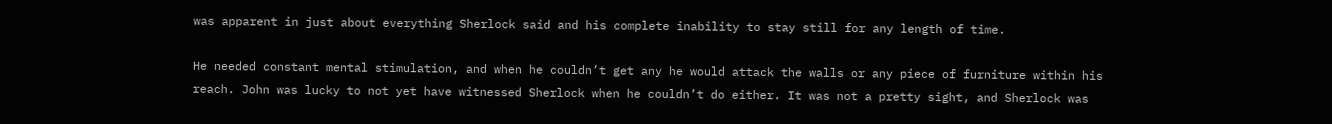was apparent in just about everything Sherlock said and his complete inability to stay still for any length of time.

He needed constant mental stimulation, and when he couldn’t get any he would attack the walls or any piece of furniture within his reach. John was lucky to not yet have witnessed Sherlock when he couldn’t do either. It was not a pretty sight, and Sherlock was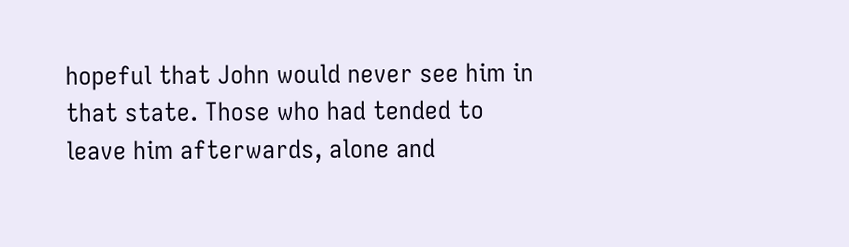hopeful that John would never see him in that state. Those who had tended to leave him afterwards, alone and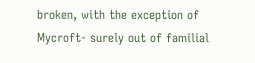broken, with the exception of Mycroft- surely out of familial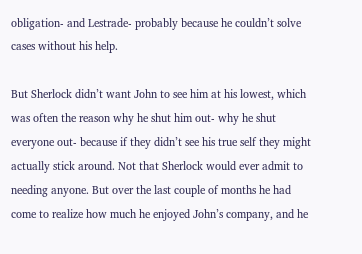obligation- and Lestrade- probably because he couldn’t solve cases without his help.

But Sherlock didn’t want John to see him at his lowest, which was often the reason why he shut him out- why he shut everyone out- because if they didn’t see his true self they might actually stick around. Not that Sherlock would ever admit to needing anyone. But over the last couple of months he had come to realize how much he enjoyed John’s company, and he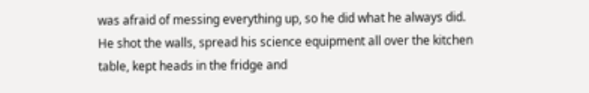was afraid of messing everything up, so he did what he always did. He shot the walls, spread his science equipment all over the kitchen table, kept heads in the fridge and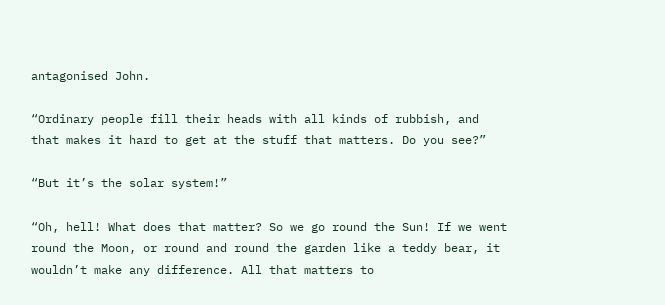antagonised John.

“Ordinary people fill their heads with all kinds of rubbish, and that makes it hard to get at the stuff that matters. Do you see?”

“But it’s the solar system!”

“Oh, hell! What does that matter? So we go round the Sun! If we went round the Moon, or round and round the garden like a teddy bear, it wouldn’t make any difference. All that matters to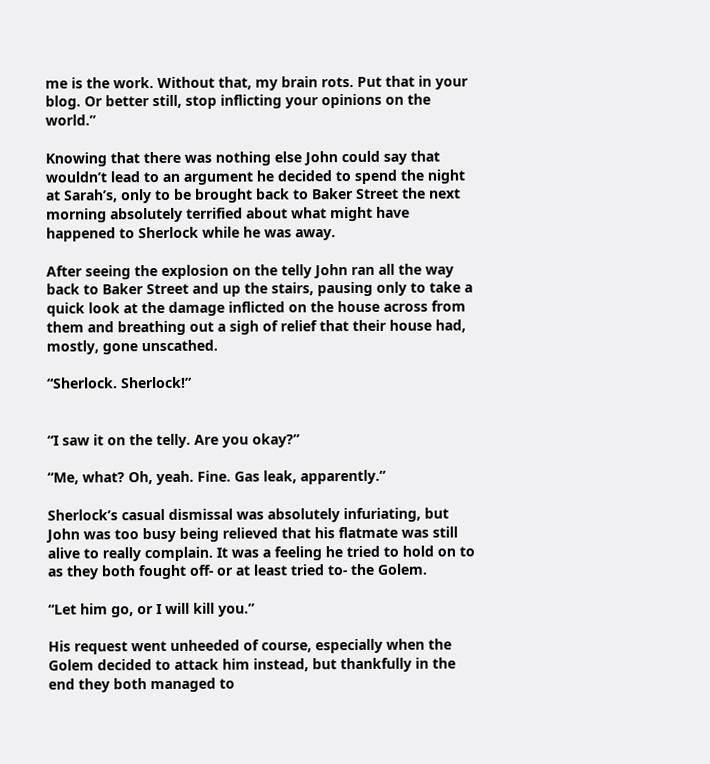me is the work. Without that, my brain rots. Put that in your blog. Or better still, stop inflicting your opinions on the world.”

Knowing that there was nothing else John could say that wouldn’t lead to an argument he decided to spend the night at Sarah’s, only to be brought back to Baker Street the next morning absolutely terrified about what might have happened to Sherlock while he was away.

After seeing the explosion on the telly John ran all the way back to Baker Street and up the stairs, pausing only to take a quick look at the damage inflicted on the house across from them and breathing out a sigh of relief that their house had, mostly, gone unscathed.

“Sherlock. Sherlock!”


“I saw it on the telly. Are you okay?”

“Me, what? Oh, yeah. Fine. Gas leak, apparently.”

Sherlock’s casual dismissal was absolutely infuriating, but John was too busy being relieved that his flatmate was still alive to really complain. It was a feeling he tried to hold on to as they both fought off- or at least tried to- the Golem.

“Let him go, or I will kill you.”

His request went unheeded of course, especially when the Golem decided to attack him instead, but thankfully in the end they both managed to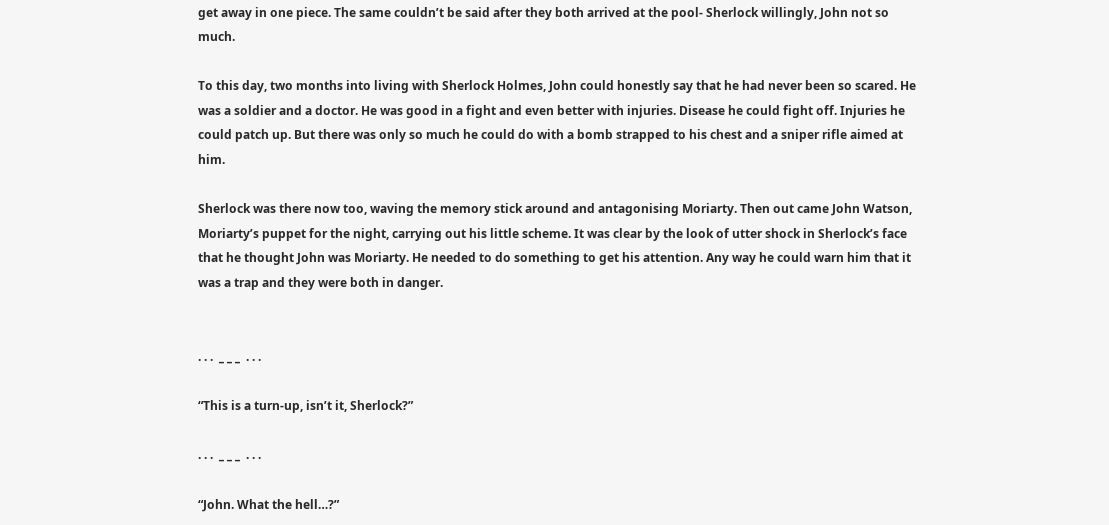get away in one piece. The same couldn’t be said after they both arrived at the pool- Sherlock willingly, John not so much.

To this day, two months into living with Sherlock Holmes, John could honestly say that he had never been so scared. He was a soldier and a doctor. He was good in a fight and even better with injuries. Disease he could fight off. Injuries he could patch up. But there was only so much he could do with a bomb strapped to his chest and a sniper rifle aimed at him.

Sherlock was there now too, waving the memory stick around and antagonising Moriarty. Then out came John Watson, Moriarty’s puppet for the night, carrying out his little scheme. It was clear by the look of utter shock in Sherlock’s face that he thought John was Moriarty. He needed to do something to get his attention. Any way he could warn him that it was a trap and they were both in danger.


. . .  _ _ _  . . .

“This is a turn-up, isn’t it, Sherlock?”

. . .  _ _ _  . . .

“John. What the hell…?”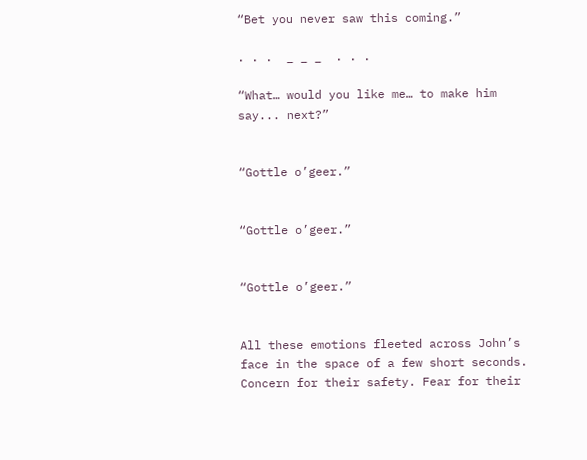“Bet you never saw this coming.”

. . .  _ _ _  . . .

“What… would you like me… to make him say... next?”


“Gottle o’geer.”


“Gottle o’geer.”


“Gottle o’geer.”


All these emotions fleeted across John’s face in the space of a few short seconds. Concern for their safety. Fear for their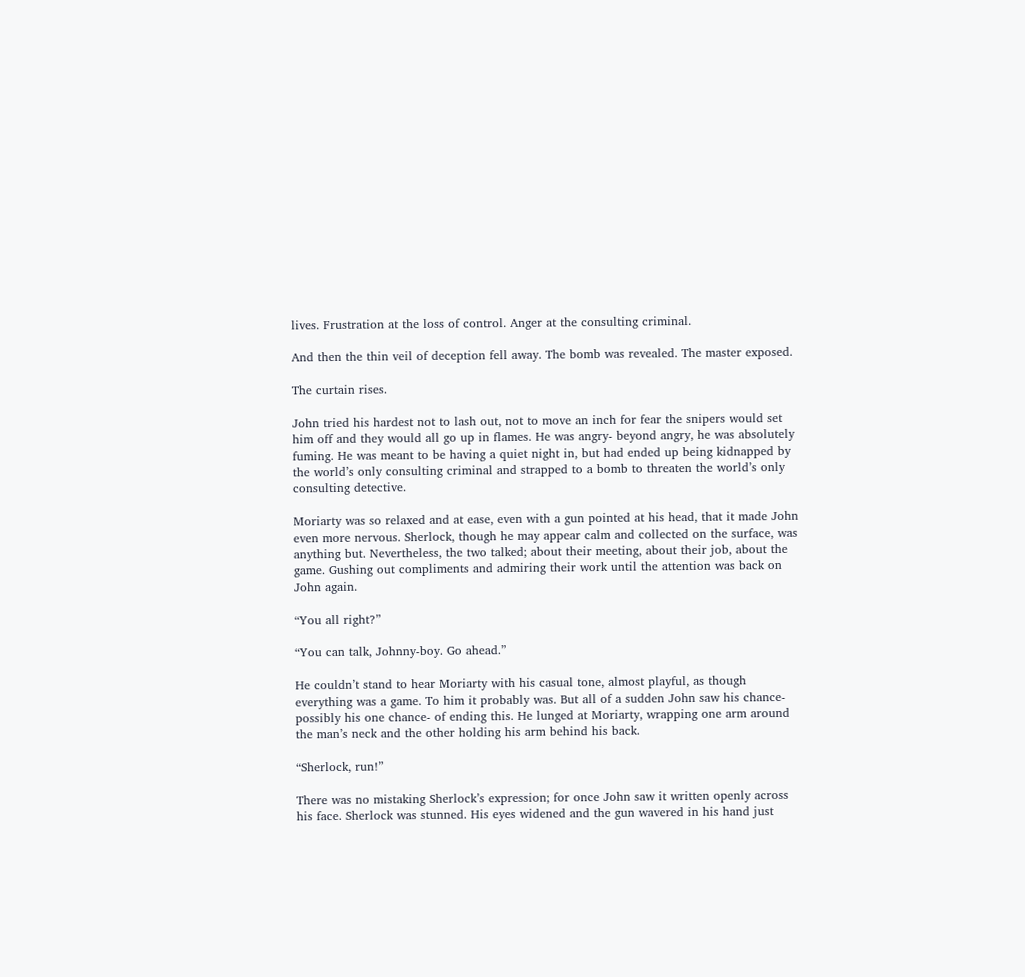lives. Frustration at the loss of control. Anger at the consulting criminal.

And then the thin veil of deception fell away. The bomb was revealed. The master exposed.

The curtain rises.

John tried his hardest not to lash out, not to move an inch for fear the snipers would set him off and they would all go up in flames. He was angry- beyond angry, he was absolutely fuming. He was meant to be having a quiet night in, but had ended up being kidnapped by the world’s only consulting criminal and strapped to a bomb to threaten the world’s only consulting detective.

Moriarty was so relaxed and at ease, even with a gun pointed at his head, that it made John even more nervous. Sherlock, though he may appear calm and collected on the surface, was anything but. Nevertheless, the two talked; about their meeting, about their job, about the game. Gushing out compliments and admiring their work until the attention was back on John again.

“You all right?”

“You can talk, Johnny-boy. Go ahead.”

He couldn’t stand to hear Moriarty with his casual tone, almost playful, as though everything was a game. To him it probably was. But all of a sudden John saw his chance- possibly his one chance- of ending this. He lunged at Moriarty, wrapping one arm around the man’s neck and the other holding his arm behind his back.

“Sherlock, run!”

There was no mistaking Sherlock’s expression; for once John saw it written openly across his face. Sherlock was stunned. His eyes widened and the gun wavered in his hand just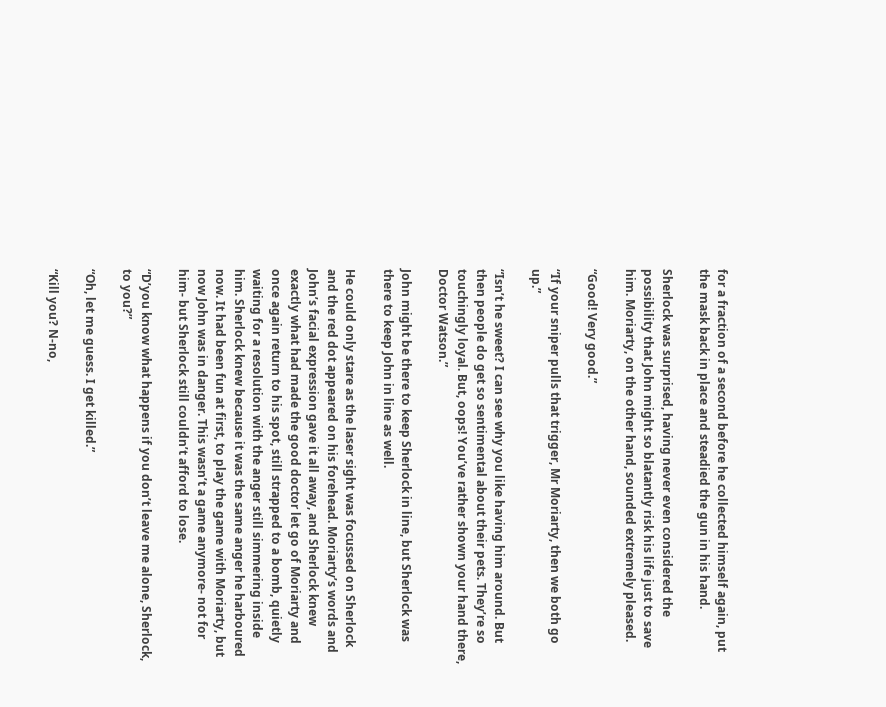for a fraction of a second before he collected himself again, put the mask back in place and steadied the gun in his hand.

Sherlock was surprised, having never even considered the possibility that John might so blatantly risk his life just to save him. Moriarty, on the other hand, sounded extremely pleased.

“Good! Very good.”

“If your sniper pulls that trigger, Mr Moriarty, then we both go up.”

“Isn’t he sweet? I can see why you like having him around. But then people do get so sentimental about their pets. They’re so touchingly loyal. But, oops! You’ve rather shown your hand there, Doctor Watson.”

John might be there to keep Sherlock in line, but Sherlock was there to keep John in line as well.

He could only stare as the laser sight was focussed on Sherlock and the red dot appeared on his forehead. Moriarty’s words and John’s facial expression gave it all away, and Sherlock knew exactly what had made the good doctor let go of Moriarty and once again return to his spot, still strapped to a bomb, quietly waiting for a resolution with the anger still simmering inside him. Sherlock knew because it was the same anger he harboured now. It had been fun at first, to play the game with Moriarty, but now John was in danger. This wasn’t a game anymore- not for him- but Sherlock still couldn’t afford to lose.

“D’you know what happens if you don’t leave me alone, Sherlock, to you?”

“Oh, let me guess. I get killed.”

“Kill you? N-no,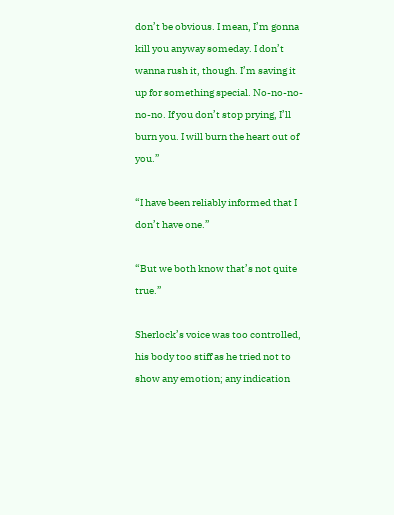don’t be obvious. I mean, I’m gonna kill you anyway someday. I don’t wanna rush it, though. I’m saving it up for something special. No-no-no-no-no. If you don’t stop prying, I’ll burn you. I will burn the heart out of you.”

“I have been reliably informed that I don’t have one.”

“But we both know that’s not quite true.”

Sherlock’s voice was too controlled, his body too stiff as he tried not to show any emotion; any indication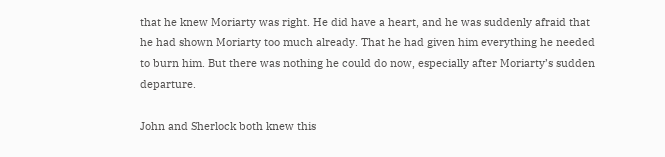that he knew Moriarty was right. He did have a heart, and he was suddenly afraid that he had shown Moriarty too much already. That he had given him everything he needed to burn him. But there was nothing he could do now, especially after Moriarty’s sudden departure.

John and Sherlock both knew this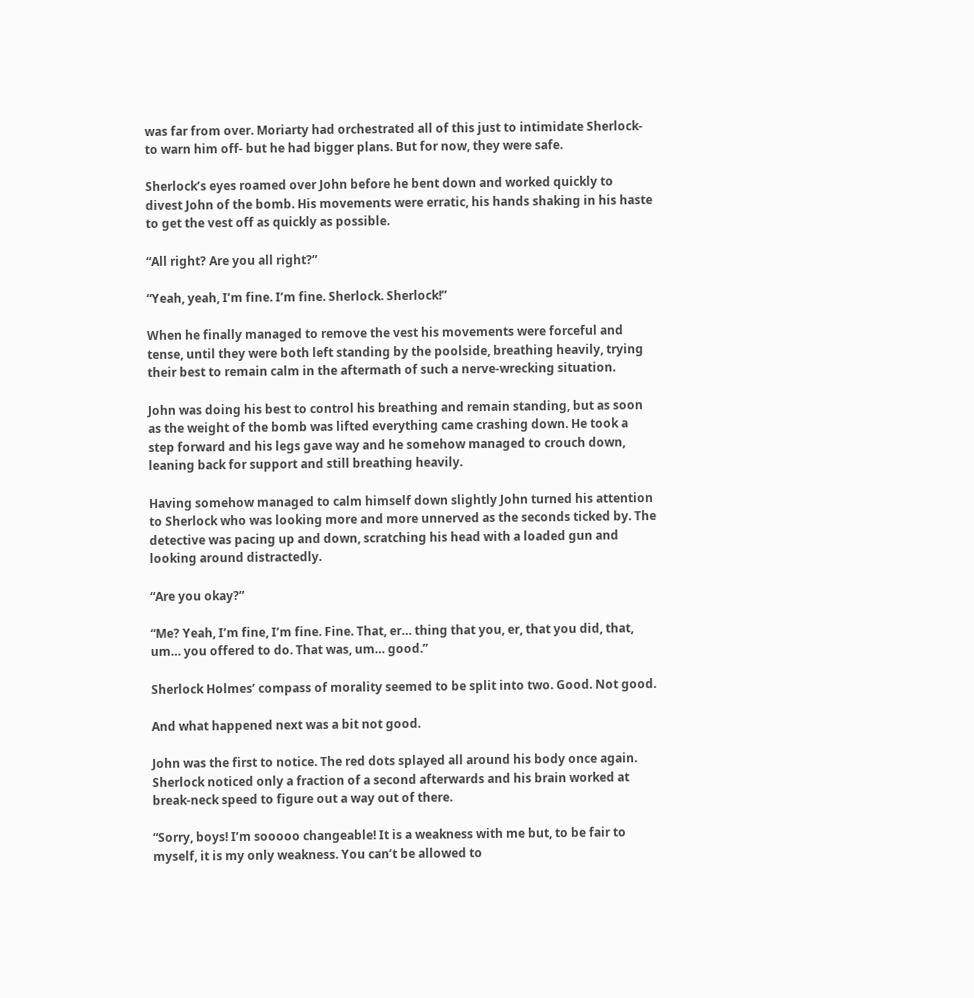was far from over. Moriarty had orchestrated all of this just to intimidate Sherlock- to warn him off- but he had bigger plans. But for now, they were safe.

Sherlock’s eyes roamed over John before he bent down and worked quickly to divest John of the bomb. His movements were erratic, his hands shaking in his haste to get the vest off as quickly as possible.

“All right? Are you all right?”

“Yeah, yeah, I’m fine. I’m fine. Sherlock. Sherlock!”

When he finally managed to remove the vest his movements were forceful and tense, until they were both left standing by the poolside, breathing heavily, trying their best to remain calm in the aftermath of such a nerve-wrecking situation.

John was doing his best to control his breathing and remain standing, but as soon as the weight of the bomb was lifted everything came crashing down. He took a step forward and his legs gave way and he somehow managed to crouch down, leaning back for support and still breathing heavily.

Having somehow managed to calm himself down slightly John turned his attention to Sherlock who was looking more and more unnerved as the seconds ticked by. The detective was pacing up and down, scratching his head with a loaded gun and looking around distractedly.

“Are you okay?”

“Me? Yeah, I’m fine, I’m fine. Fine. That, er… thing that you, er, that you did, that, um… you offered to do. That was, um… good.”

Sherlock Holmes’ compass of morality seemed to be split into two. Good. Not good.

And what happened next was a bit not good.

John was the first to notice. The red dots splayed all around his body once again. Sherlock noticed only a fraction of a second afterwards and his brain worked at break-neck speed to figure out a way out of there.

“Sorry, boys! I’m sooooo changeable! It is a weakness with me but, to be fair to myself, it is my only weakness. You can’t be allowed to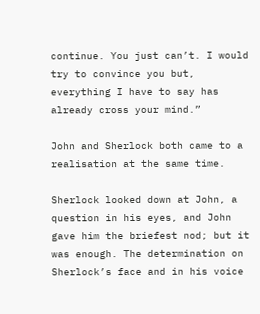continue. You just can’t. I would try to convince you but, everything I have to say has already cross your mind.”

John and Sherlock both came to a realisation at the same time.

Sherlock looked down at John, a question in his eyes, and John gave him the briefest nod; but it was enough. The determination on Sherlock’s face and in his voice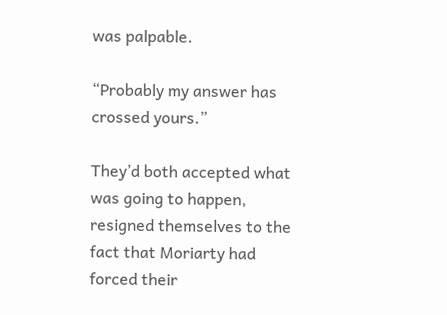was palpable.

“Probably my answer has crossed yours.”

They’d both accepted what was going to happen, resigned themselves to the fact that Moriarty had forced their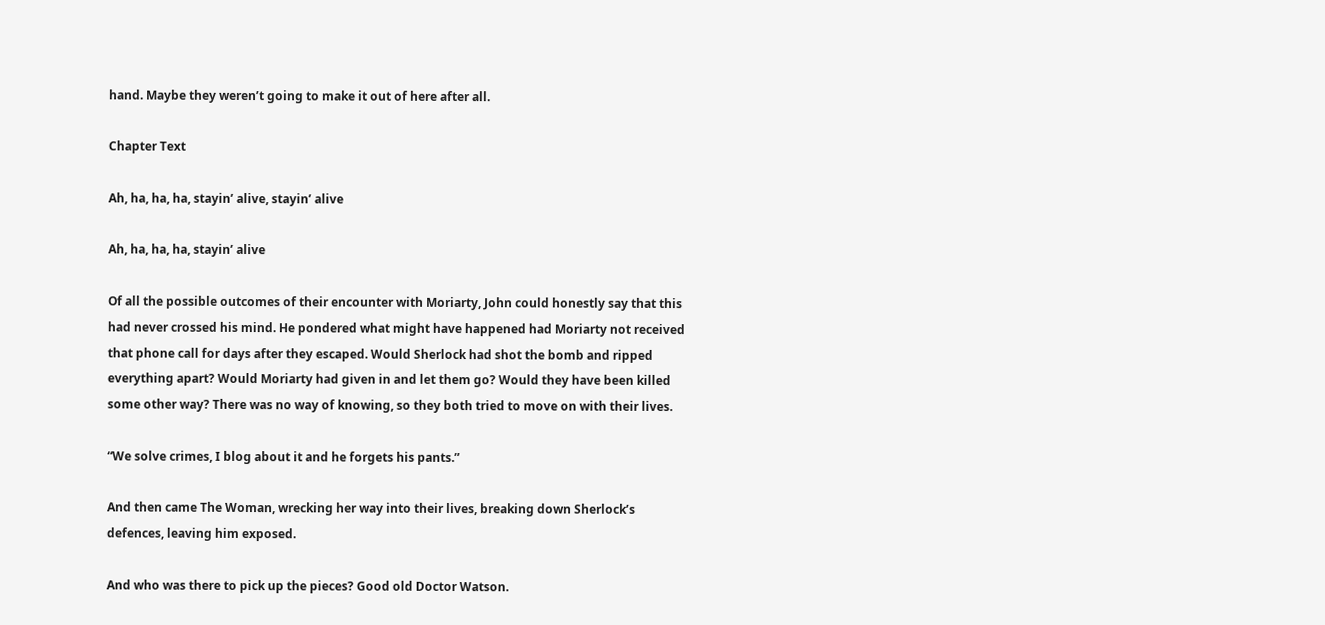hand. Maybe they weren’t going to make it out of here after all.

Chapter Text

Ah, ha, ha, ha, stayin’ alive, stayin’ alive

Ah, ha, ha, ha, stayin’ alive

Of all the possible outcomes of their encounter with Moriarty, John could honestly say that this had never crossed his mind. He pondered what might have happened had Moriarty not received that phone call for days after they escaped. Would Sherlock had shot the bomb and ripped everything apart? Would Moriarty had given in and let them go? Would they have been killed some other way? There was no way of knowing, so they both tried to move on with their lives.

“We solve crimes, I blog about it and he forgets his pants.”

And then came The Woman, wrecking her way into their lives, breaking down Sherlock’s defences, leaving him exposed.

And who was there to pick up the pieces? Good old Doctor Watson.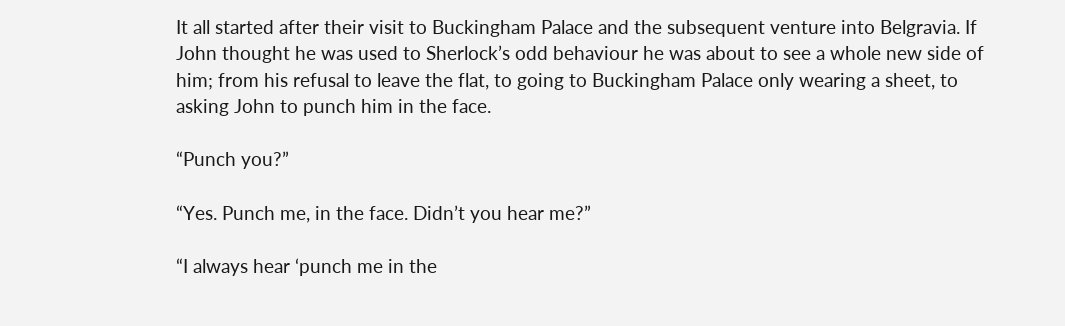It all started after their visit to Buckingham Palace and the subsequent venture into Belgravia. If John thought he was used to Sherlock’s odd behaviour he was about to see a whole new side of him; from his refusal to leave the flat, to going to Buckingham Palace only wearing a sheet, to asking John to punch him in the face.

“Punch you?”

“Yes. Punch me, in the face. Didn’t you hear me?”

“I always hear ‘punch me in the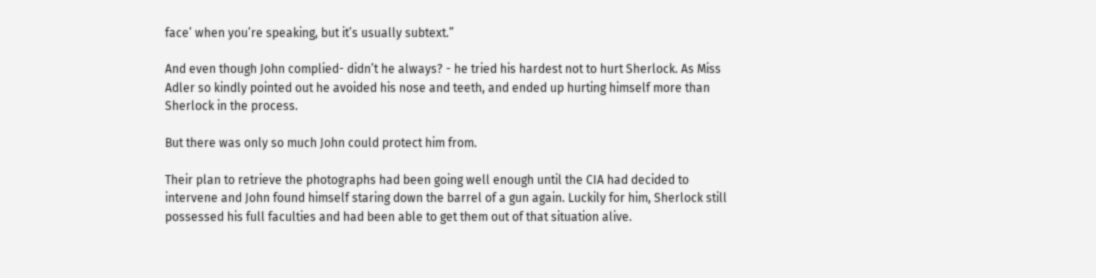face’ when you’re speaking, but it’s usually subtext.”

And even though John complied- didn’t he always? - he tried his hardest not to hurt Sherlock. As Miss Adler so kindly pointed out he avoided his nose and teeth, and ended up hurting himself more than Sherlock in the process.

But there was only so much John could protect him from.

Their plan to retrieve the photographs had been going well enough until the CIA had decided to intervene and John found himself staring down the barrel of a gun again. Luckily for him, Sherlock still possessed his full faculties and had been able to get them out of that situation alive.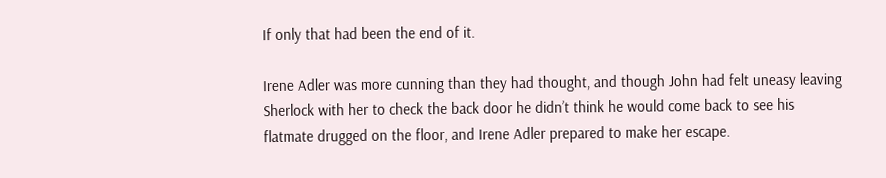If only that had been the end of it.

Irene Adler was more cunning than they had thought, and though John had felt uneasy leaving Sherlock with her to check the back door he didn’t think he would come back to see his flatmate drugged on the floor, and Irene Adler prepared to make her escape.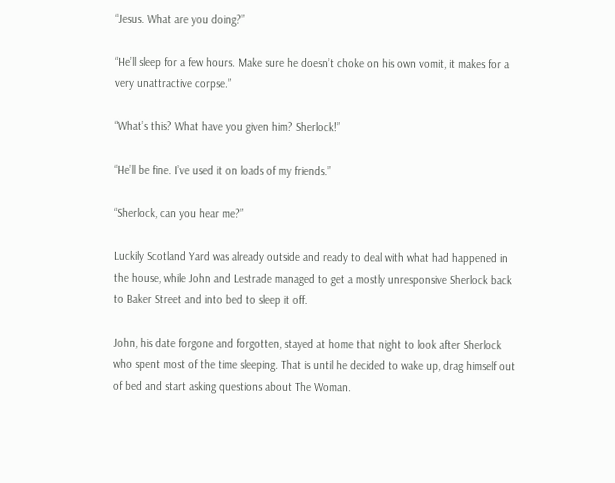“Jesus. What are you doing?”

“He’ll sleep for a few hours. Make sure he doesn’t choke on his own vomit, it makes for a very unattractive corpse.”

“What’s this? What have you given him? Sherlock!”

“He’ll be fine. I’ve used it on loads of my friends.”

“Sherlock, can you hear me?”

Luckily Scotland Yard was already outside and ready to deal with what had happened in the house, while John and Lestrade managed to get a mostly unresponsive Sherlock back to Baker Street and into bed to sleep it off.

John, his date forgone and forgotten, stayed at home that night to look after Sherlock who spent most of the time sleeping. That is until he decided to wake up, drag himself out of bed and start asking questions about The Woman.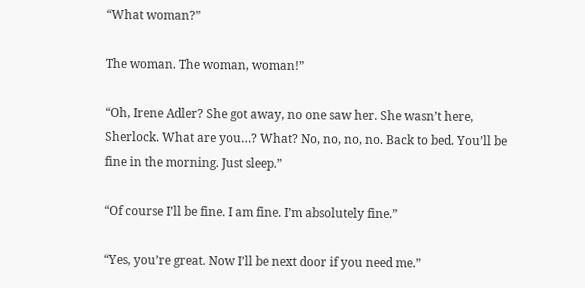“What woman?”

The woman. The woman, woman!”

“Oh, Irene Adler? She got away, no one saw her. She wasn’t here, Sherlock. What are you…? What? No, no, no, no. Back to bed. You’ll be fine in the morning. Just sleep.”

“Of course I’ll be fine. I am fine. I’m absolutely fine.”

“Yes, you’re great. Now I’ll be next door if you need me.”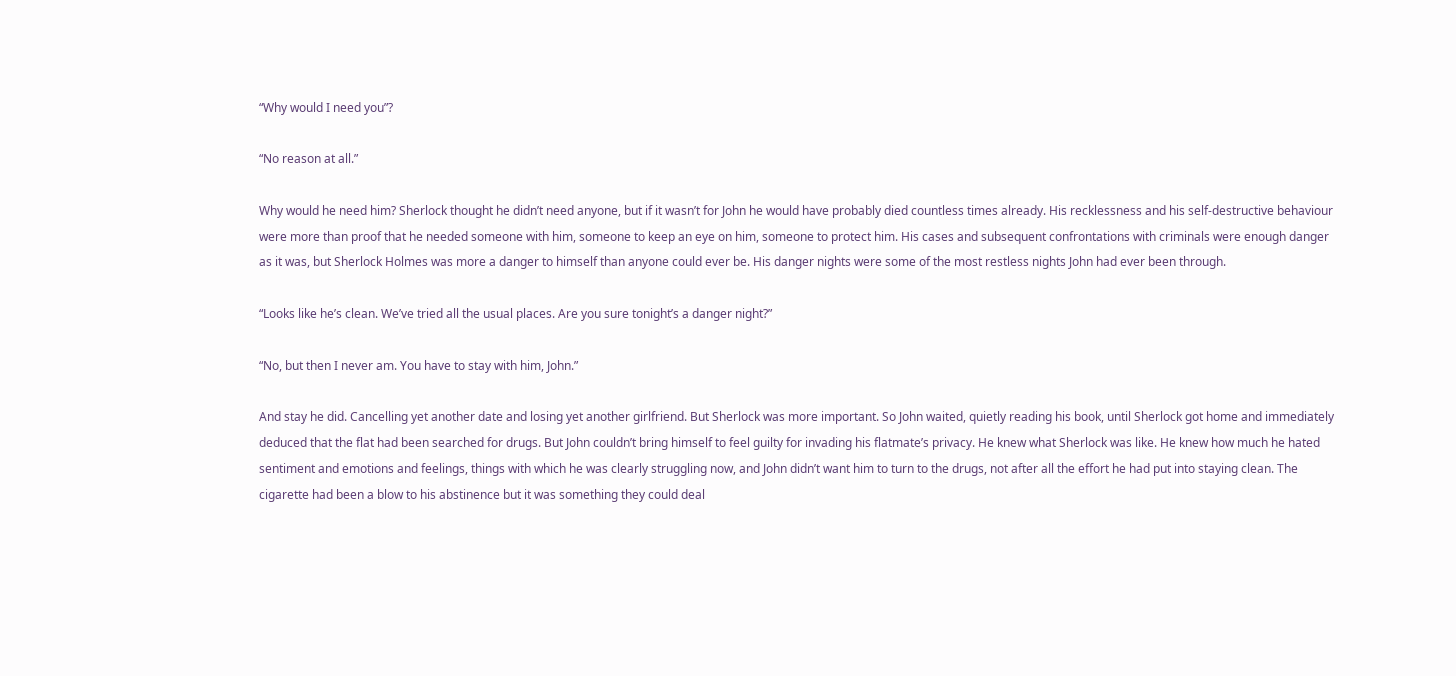“Why would I need you”?

“No reason at all.”

Why would he need him? Sherlock thought he didn’t need anyone, but if it wasn’t for John he would have probably died countless times already. His recklessness and his self-destructive behaviour were more than proof that he needed someone with him, someone to keep an eye on him, someone to protect him. His cases and subsequent confrontations with criminals were enough danger as it was, but Sherlock Holmes was more a danger to himself than anyone could ever be. His danger nights were some of the most restless nights John had ever been through.

“Looks like he’s clean. We’ve tried all the usual places. Are you sure tonight’s a danger night?”

“No, but then I never am. You have to stay with him, John.”

And stay he did. Cancelling yet another date and losing yet another girlfriend. But Sherlock was more important. So John waited, quietly reading his book, until Sherlock got home and immediately deduced that the flat had been searched for drugs. But John couldn’t bring himself to feel guilty for invading his flatmate’s privacy. He knew what Sherlock was like. He knew how much he hated sentiment and emotions and feelings, things with which he was clearly struggling now, and John didn’t want him to turn to the drugs, not after all the effort he had put into staying clean. The cigarette had been a blow to his abstinence but it was something they could deal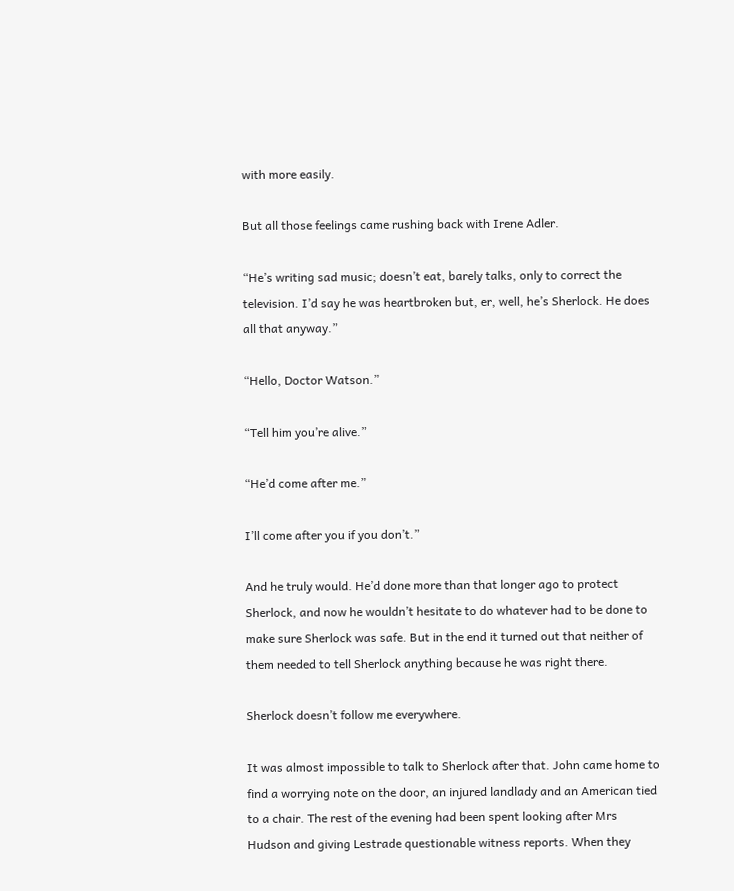with more easily.

But all those feelings came rushing back with Irene Adler.

“He’s writing sad music; doesn’t eat, barely talks, only to correct the television. I’d say he was heartbroken but, er, well, he’s Sherlock. He does all that anyway.”

“Hello, Doctor Watson.”

“Tell him you’re alive.”

“He’d come after me.”

I’ll come after you if you don’t.”

And he truly would. He’d done more than that longer ago to protect Sherlock, and now he wouldn’t hesitate to do whatever had to be done to make sure Sherlock was safe. But in the end it turned out that neither of them needed to tell Sherlock anything because he was right there.

Sherlock doesn’t follow me everywhere.

It was almost impossible to talk to Sherlock after that. John came home to find a worrying note on the door, an injured landlady and an American tied to a chair. The rest of the evening had been spent looking after Mrs Hudson and giving Lestrade questionable witness reports. When they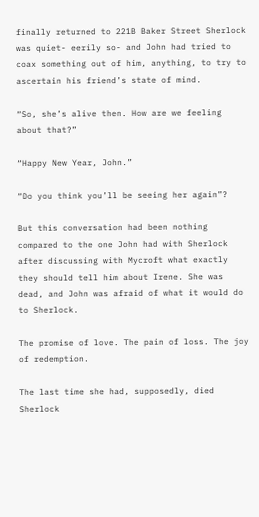finally returned to 221B Baker Street Sherlock was quiet- eerily so- and John had tried to coax something out of him, anything, to try to ascertain his friend’s state of mind.

“So, she’s alive then. How are we feeling about that?”

“Happy New Year, John.”

“Do you think you’ll be seeing her again”?

But this conversation had been nothing compared to the one John had with Sherlock after discussing with Mycroft what exactly they should tell him about Irene. She was dead, and John was afraid of what it would do to Sherlock.

The promise of love. The pain of loss. The joy of redemption.

The last time she had, supposedly, died Sherlock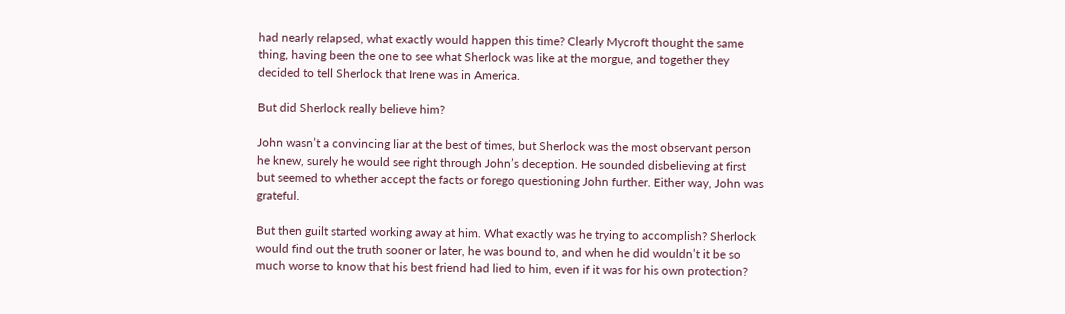had nearly relapsed, what exactly would happen this time? Clearly Mycroft thought the same thing, having been the one to see what Sherlock was like at the morgue, and together they decided to tell Sherlock that Irene was in America.

But did Sherlock really believe him?

John wasn’t a convincing liar at the best of times, but Sherlock was the most observant person he knew, surely he would see right through John’s deception. He sounded disbelieving at first but seemed to whether accept the facts or forego questioning John further. Either way, John was grateful.

But then guilt started working away at him. What exactly was he trying to accomplish? Sherlock would find out the truth sooner or later, he was bound to, and when he did wouldn’t it be so much worse to know that his best friend had lied to him, even if it was for his own protection?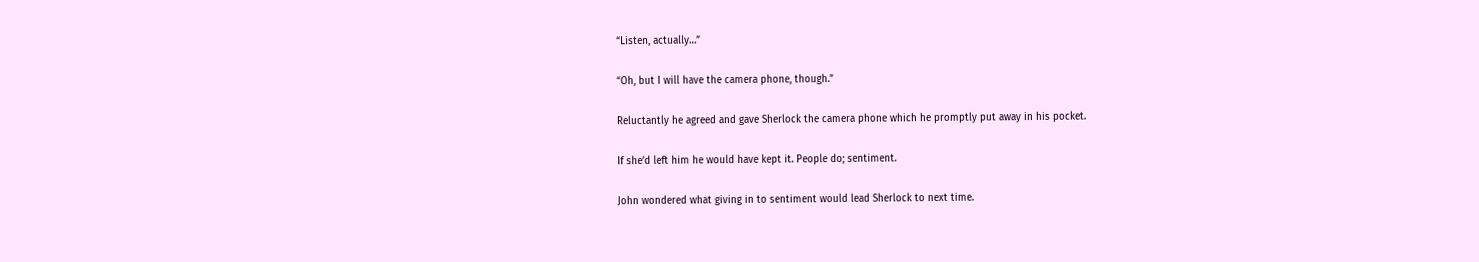“Listen, actually…”

“Oh, but I will have the camera phone, though.”

Reluctantly he agreed and gave Sherlock the camera phone which he promptly put away in his pocket.

If she’d left him he would have kept it. People do; sentiment.

John wondered what giving in to sentiment would lead Sherlock to next time.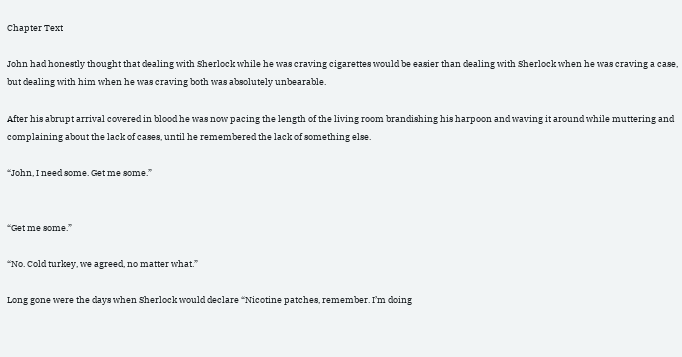Chapter Text

John had honestly thought that dealing with Sherlock while he was craving cigarettes would be easier than dealing with Sherlock when he was craving a case, but dealing with him when he was craving both was absolutely unbearable.

After his abrupt arrival covered in blood he was now pacing the length of the living room brandishing his harpoon and waving it around while muttering and complaining about the lack of cases, until he remembered the lack of something else.

“John, I need some. Get me some.”


“Get me some.”

“No. Cold turkey, we agreed, no matter what.”

Long gone were the days when Sherlock would declare “Nicotine patches, remember. I’m doing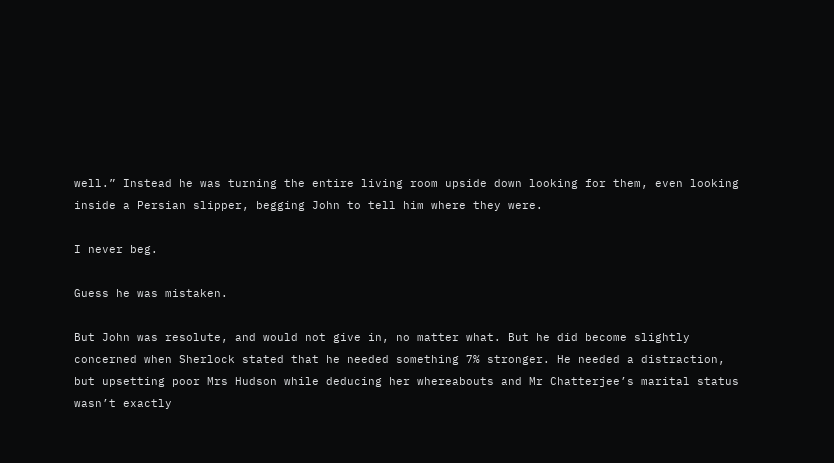well.” Instead he was turning the entire living room upside down looking for them, even looking inside a Persian slipper, begging John to tell him where they were.

I never beg.

Guess he was mistaken.

But John was resolute, and would not give in, no matter what. But he did become slightly concerned when Sherlock stated that he needed something 7% stronger. He needed a distraction, but upsetting poor Mrs Hudson while deducing her whereabouts and Mr Chatterjee’s marital status wasn’t exactly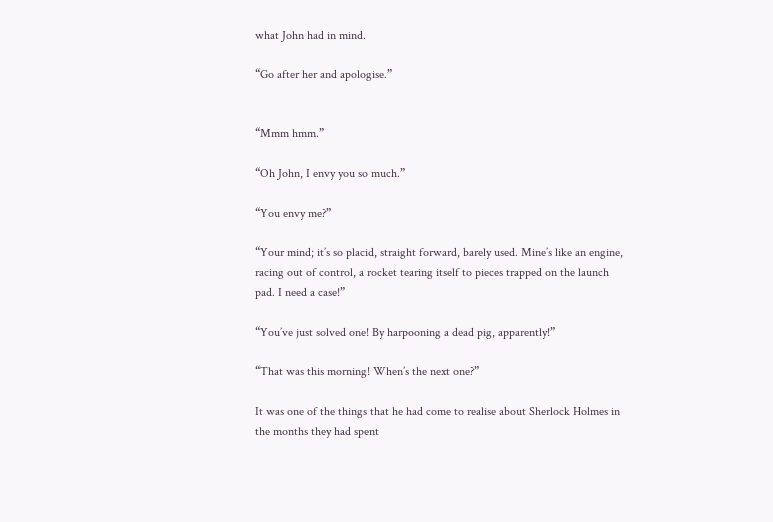what John had in mind.

“Go after her and apologise.”


“Mmm hmm.”

“Oh John, I envy you so much.”

“You envy me?”

“Your mind; it’s so placid, straight forward, barely used. Mine’s like an engine, racing out of control, a rocket tearing itself to pieces trapped on the launch pad. I need a case!”

“You’ve just solved one! By harpooning a dead pig, apparently!”

“That was this morning! When’s the next one?”

It was one of the things that he had come to realise about Sherlock Holmes in the months they had spent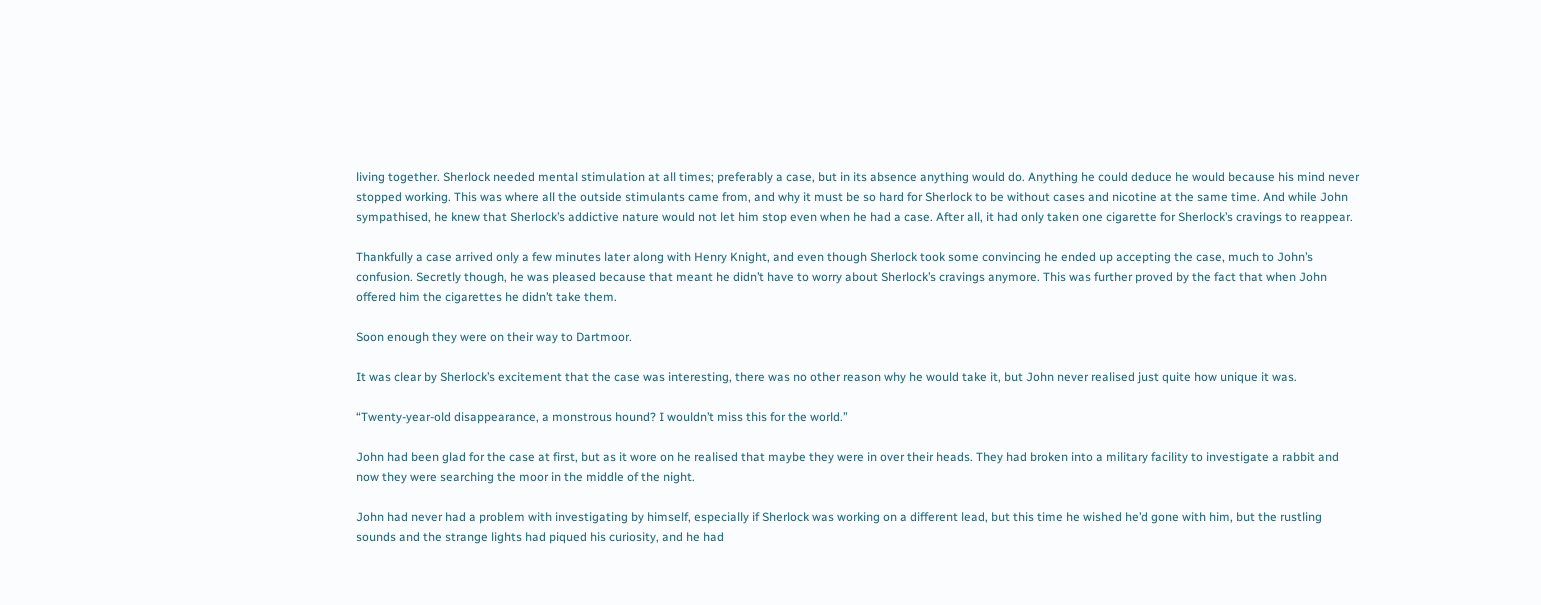living together. Sherlock needed mental stimulation at all times; preferably a case, but in its absence anything would do. Anything he could deduce he would because his mind never stopped working. This was where all the outside stimulants came from, and why it must be so hard for Sherlock to be without cases and nicotine at the same time. And while John sympathised, he knew that Sherlock’s addictive nature would not let him stop even when he had a case. After all, it had only taken one cigarette for Sherlock’s cravings to reappear.

Thankfully a case arrived only a few minutes later along with Henry Knight, and even though Sherlock took some convincing he ended up accepting the case, much to John’s confusion. Secretly though, he was pleased because that meant he didn’t have to worry about Sherlock’s cravings anymore. This was further proved by the fact that when John offered him the cigarettes he didn’t take them.

Soon enough they were on their way to Dartmoor.

It was clear by Sherlock’s excitement that the case was interesting, there was no other reason why he would take it, but John never realised just quite how unique it was.

“Twenty-year-old disappearance, a monstrous hound? I wouldn’t miss this for the world.”

John had been glad for the case at first, but as it wore on he realised that maybe they were in over their heads. They had broken into a military facility to investigate a rabbit and now they were searching the moor in the middle of the night.

John had never had a problem with investigating by himself, especially if Sherlock was working on a different lead, but this time he wished he’d gone with him, but the rustling sounds and the strange lights had piqued his curiosity, and he had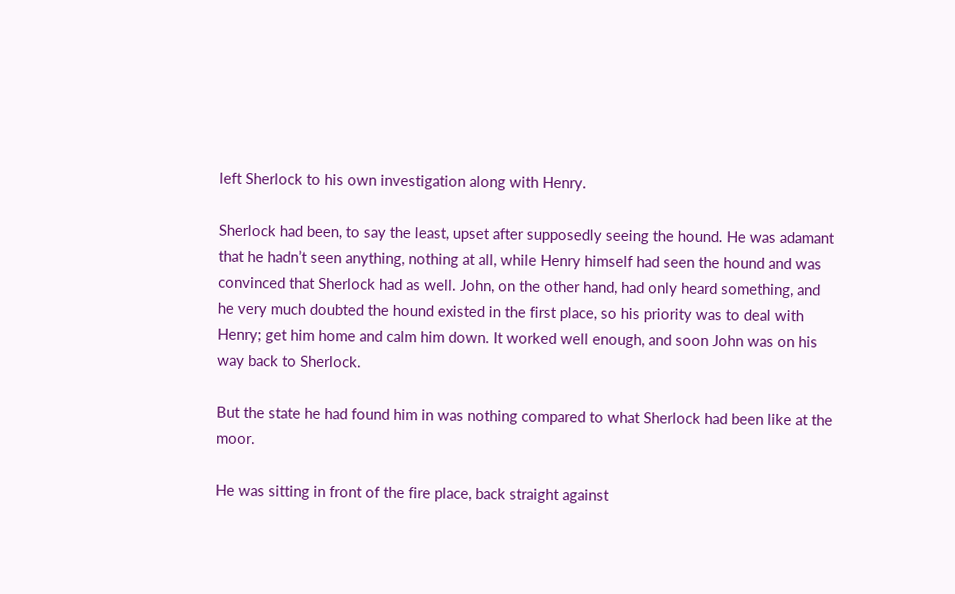left Sherlock to his own investigation along with Henry.

Sherlock had been, to say the least, upset after supposedly seeing the hound. He was adamant that he hadn’t seen anything, nothing at all, while Henry himself had seen the hound and was convinced that Sherlock had as well. John, on the other hand, had only heard something, and he very much doubted the hound existed in the first place, so his priority was to deal with Henry; get him home and calm him down. It worked well enough, and soon John was on his way back to Sherlock.

But the state he had found him in was nothing compared to what Sherlock had been like at the moor.

He was sitting in front of the fire place, back straight against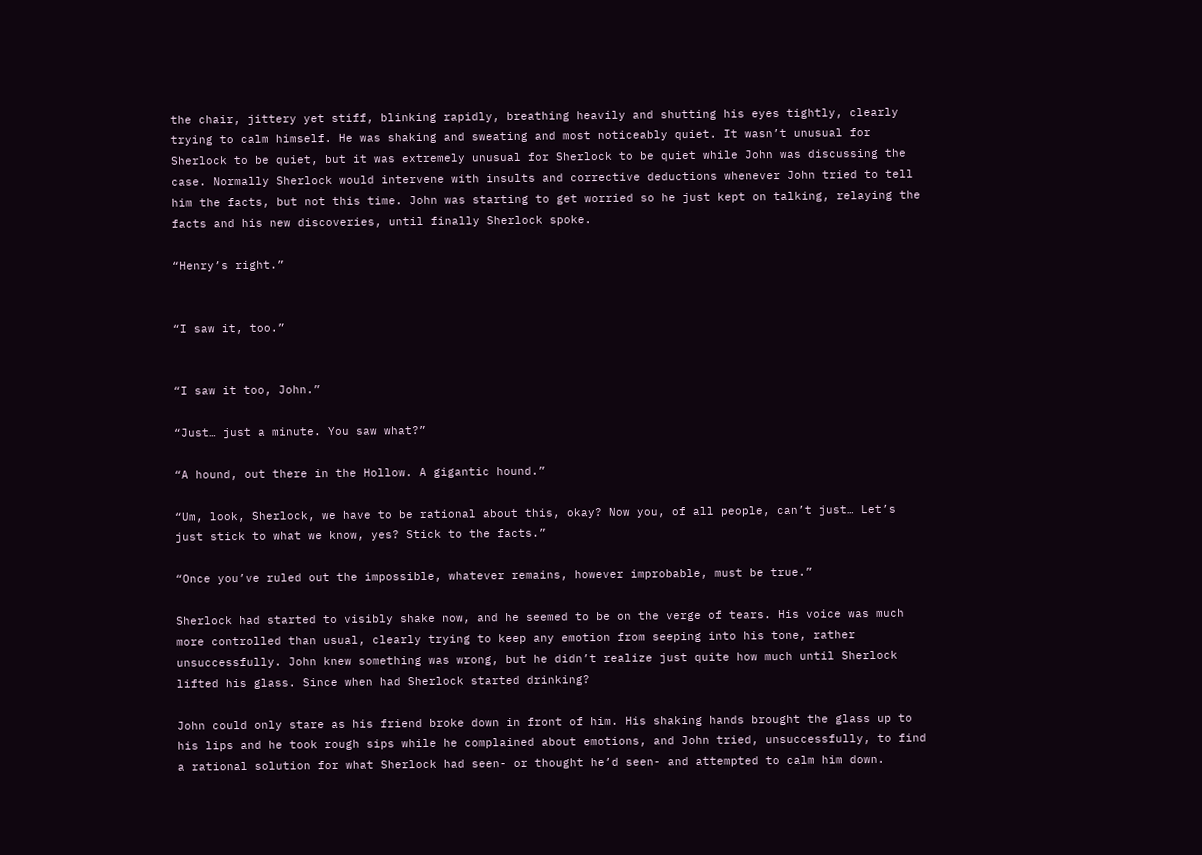the chair, jittery yet stiff, blinking rapidly, breathing heavily and shutting his eyes tightly, clearly trying to calm himself. He was shaking and sweating and most noticeably quiet. It wasn’t unusual for Sherlock to be quiet, but it was extremely unusual for Sherlock to be quiet while John was discussing the case. Normally Sherlock would intervene with insults and corrective deductions whenever John tried to tell him the facts, but not this time. John was starting to get worried so he just kept on talking, relaying the facts and his new discoveries, until finally Sherlock spoke.

“Henry’s right.”


“I saw it, too.”


“I saw it too, John.”

“Just… just a minute. You saw what?”

“A hound, out there in the Hollow. A gigantic hound.”

“Um, look, Sherlock, we have to be rational about this, okay? Now you, of all people, can’t just… Let’s just stick to what we know, yes? Stick to the facts.”

“Once you’ve ruled out the impossible, whatever remains, however improbable, must be true.”

Sherlock had started to visibly shake now, and he seemed to be on the verge of tears. His voice was much more controlled than usual, clearly trying to keep any emotion from seeping into his tone, rather unsuccessfully. John knew something was wrong, but he didn’t realize just quite how much until Sherlock lifted his glass. Since when had Sherlock started drinking?

John could only stare as his friend broke down in front of him. His shaking hands brought the glass up to his lips and he took rough sips while he complained about emotions, and John tried, unsuccessfully, to find a rational solution for what Sherlock had seen- or thought he’d seen- and attempted to calm him down.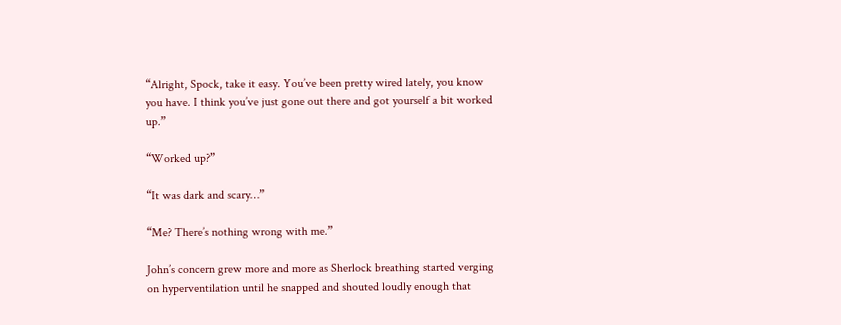“Alright, Spock, take it easy. You’ve been pretty wired lately, you know you have. I think you’ve just gone out there and got yourself a bit worked up.”

“Worked up?”

“It was dark and scary…”

“Me? There’s nothing wrong with me.”

John’s concern grew more and more as Sherlock breathing started verging on hyperventilation until he snapped and shouted loudly enough that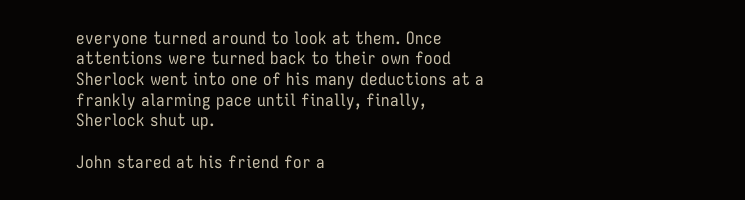everyone turned around to look at them. Once attentions were turned back to their own food Sherlock went into one of his many deductions at a frankly alarming pace until finally, finally, Sherlock shut up.

John stared at his friend for a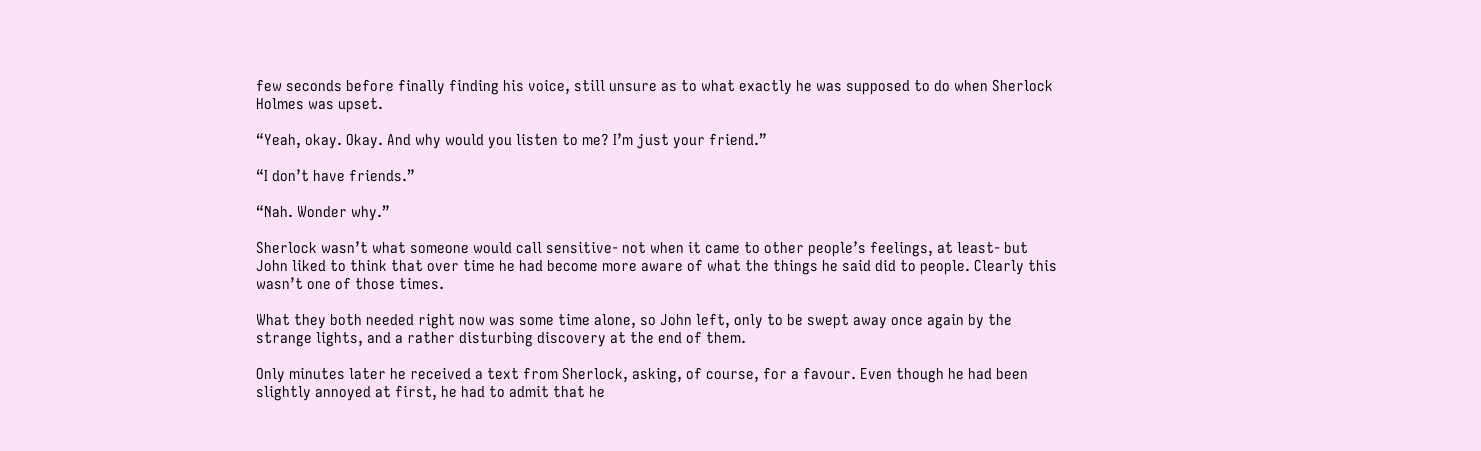few seconds before finally finding his voice, still unsure as to what exactly he was supposed to do when Sherlock Holmes was upset.

“Yeah, okay. Okay. And why would you listen to me? I’m just your friend.”

“I don’t have friends.”

“Nah. Wonder why.”

Sherlock wasn’t what someone would call sensitive- not when it came to other people’s feelings, at least- but John liked to think that over time he had become more aware of what the things he said did to people. Clearly this wasn’t one of those times.

What they both needed right now was some time alone, so John left, only to be swept away once again by the strange lights, and a rather disturbing discovery at the end of them.

Only minutes later he received a text from Sherlock, asking, of course, for a favour. Even though he had been slightly annoyed at first, he had to admit that he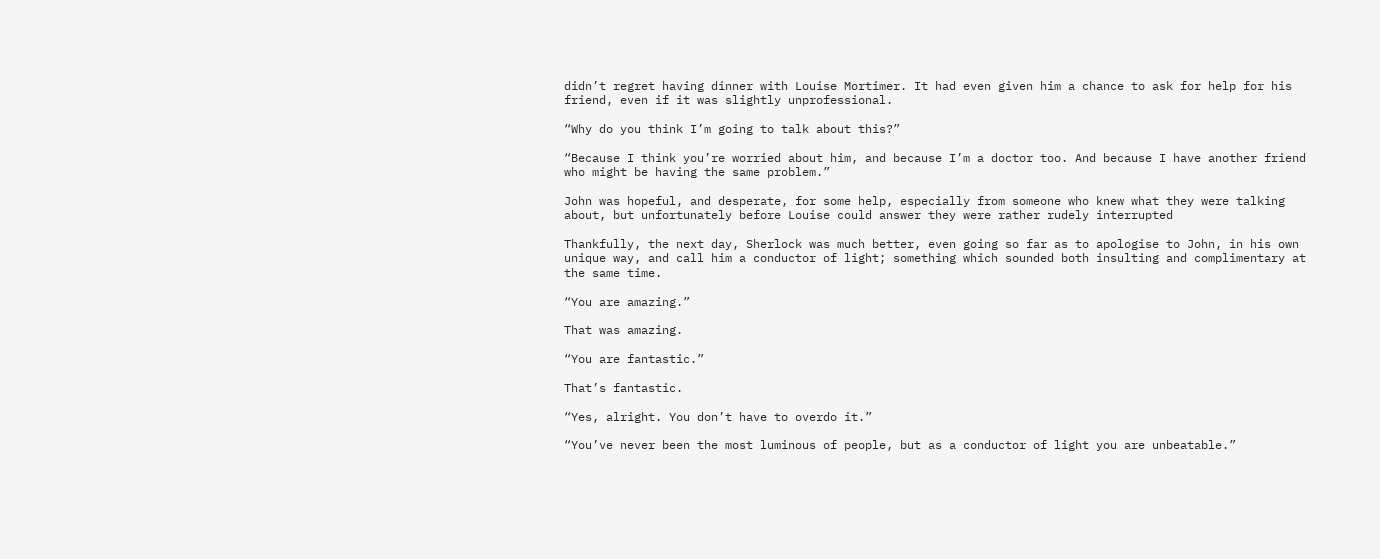didn’t regret having dinner with Louise Mortimer. It had even given him a chance to ask for help for his friend, even if it was slightly unprofessional.

“Why do you think I’m going to talk about this?”

“Because I think you’re worried about him, and because I’m a doctor too. And because I have another friend who might be having the same problem.”

John was hopeful, and desperate, for some help, especially from someone who knew what they were talking about, but unfortunately before Louise could answer they were rather rudely interrupted

Thankfully, the next day, Sherlock was much better, even going so far as to apologise to John, in his own unique way, and call him a conductor of light; something which sounded both insulting and complimentary at the same time.

“You are amazing.”

That was amazing.

“You are fantastic.”

That’s fantastic.

“Yes, alright. You don’t have to overdo it.”

“You’ve never been the most luminous of people, but as a conductor of light you are unbeatable.”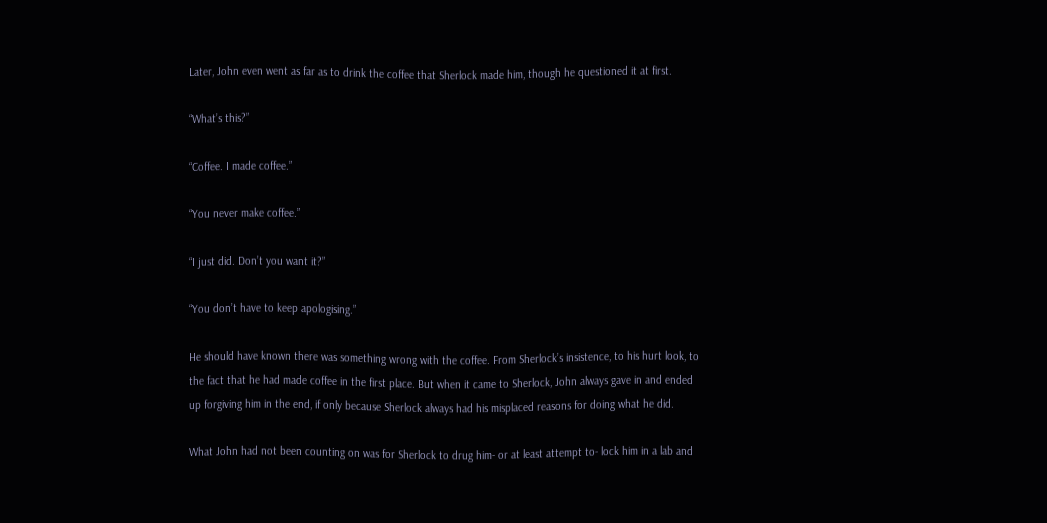Later, John even went as far as to drink the coffee that Sherlock made him, though he questioned it at first.

“What’s this?”

“Coffee. I made coffee.”

“You never make coffee.”

“I just did. Don’t you want it?”

“You don’t have to keep apologising.”

He should have known there was something wrong with the coffee. From Sherlock’s insistence, to his hurt look, to the fact that he had made coffee in the first place. But when it came to Sherlock, John always gave in and ended up forgiving him in the end, if only because Sherlock always had his misplaced reasons for doing what he did.

What John had not been counting on was for Sherlock to drug him- or at least attempt to- lock him in a lab and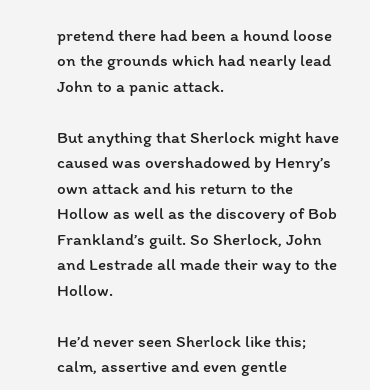pretend there had been a hound loose on the grounds which had nearly lead John to a panic attack.

But anything that Sherlock might have caused was overshadowed by Henry’s own attack and his return to the Hollow as well as the discovery of Bob Frankland’s guilt. So Sherlock, John and Lestrade all made their way to the Hollow.

He’d never seen Sherlock like this; calm, assertive and even gentle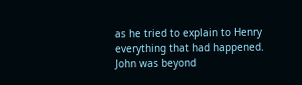as he tried to explain to Henry everything that had happened. John was beyond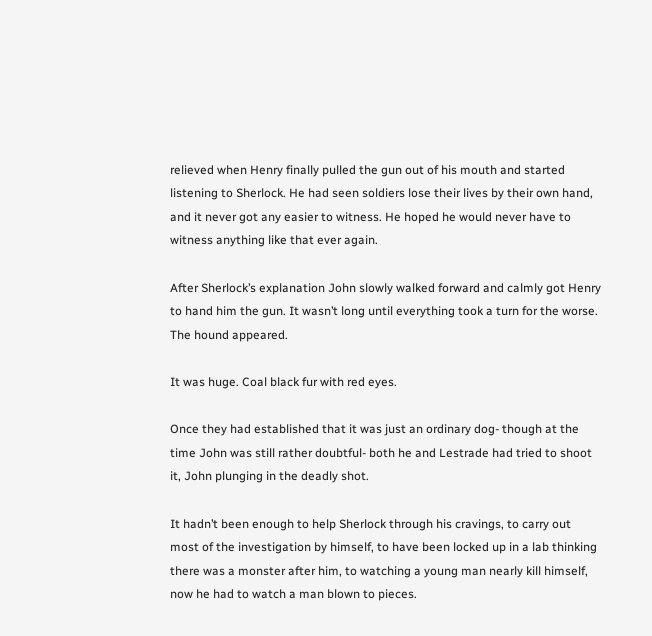relieved when Henry finally pulled the gun out of his mouth and started listening to Sherlock. He had seen soldiers lose their lives by their own hand, and it never got any easier to witness. He hoped he would never have to witness anything like that ever again.

After Sherlock’s explanation John slowly walked forward and calmly got Henry to hand him the gun. It wasn’t long until everything took a turn for the worse. The hound appeared.

It was huge. Coal black fur with red eyes.

Once they had established that it was just an ordinary dog- though at the time John was still rather doubtful- both he and Lestrade had tried to shoot it, John plunging in the deadly shot.

It hadn’t been enough to help Sherlock through his cravings, to carry out most of the investigation by himself, to have been locked up in a lab thinking there was a monster after him, to watching a young man nearly kill himself, now he had to watch a man blown to pieces.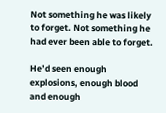Not something he was likely to forget. Not something he had ever been able to forget.

He’d seen enough explosions, enough blood and enough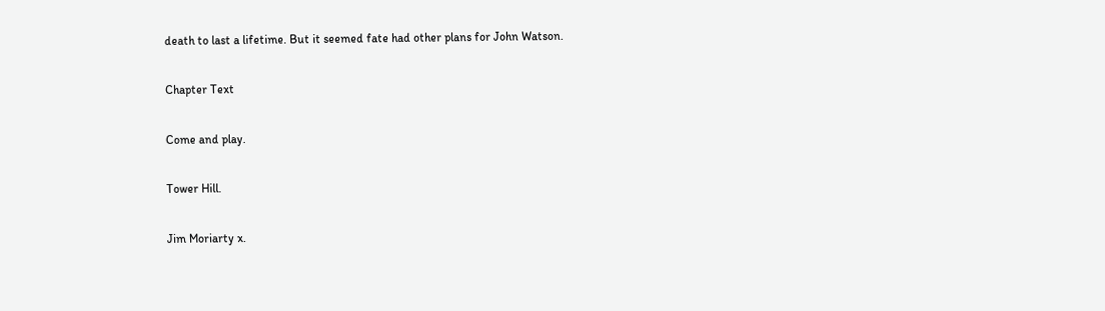death to last a lifetime. But it seemed fate had other plans for John Watson.

Chapter Text

Come and play.

Tower Hill.

Jim Moriarty x.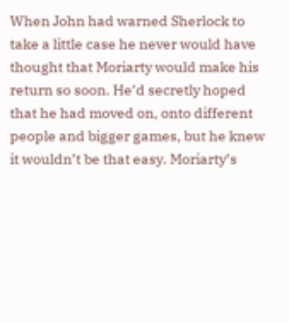When John had warned Sherlock to take a little case he never would have thought that Moriarty would make his return so soon. He’d secretly hoped that he had moved on, onto different people and bigger games, but he knew it wouldn’t be that easy. Moriarty’s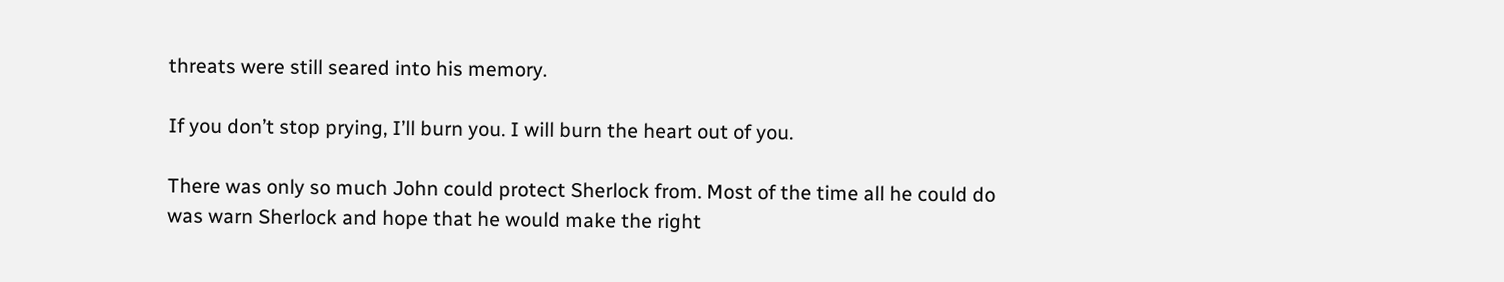threats were still seared into his memory.

If you don’t stop prying, I’ll burn you. I will burn the heart out of you.

There was only so much John could protect Sherlock from. Most of the time all he could do was warn Sherlock and hope that he would make the right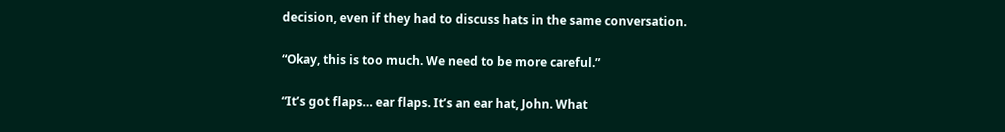decision, even if they had to discuss hats in the same conversation.

“Okay, this is too much. We need to be more careful.”

“It’s got flaps… ear flaps. It’s an ear hat, John. What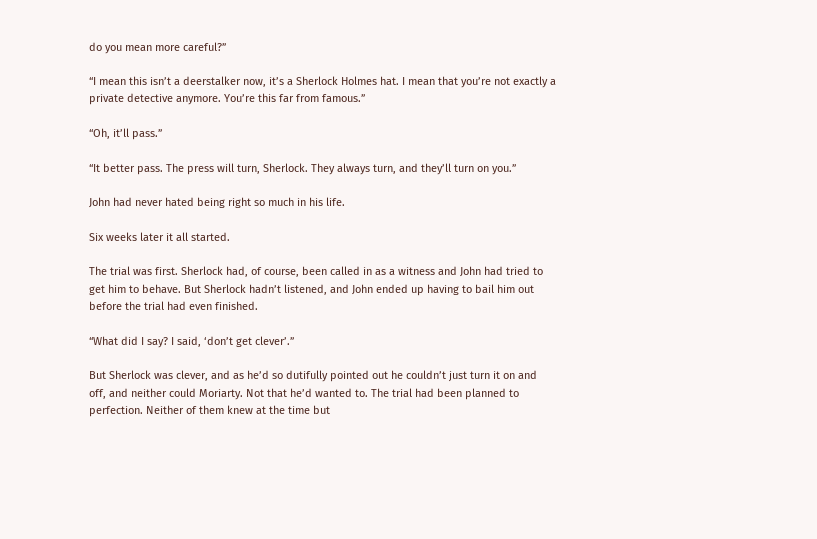do you mean more careful?”

“I mean this isn’t a deerstalker now, it’s a Sherlock Holmes hat. I mean that you’re not exactly a private detective anymore. You’re this far from famous.”

“Oh, it’ll pass.”

“It better pass. The press will turn, Sherlock. They always turn, and they’ll turn on you.”

John had never hated being right so much in his life.

Six weeks later it all started.

The trial was first. Sherlock had, of course, been called in as a witness and John had tried to get him to behave. But Sherlock hadn’t listened, and John ended up having to bail him out before the trial had even finished.

“What did I say? I said, ‘don’t get clever’.”

But Sherlock was clever, and as he’d so dutifully pointed out he couldn’t just turn it on and off, and neither could Moriarty. Not that he’d wanted to. The trial had been planned to perfection. Neither of them knew at the time but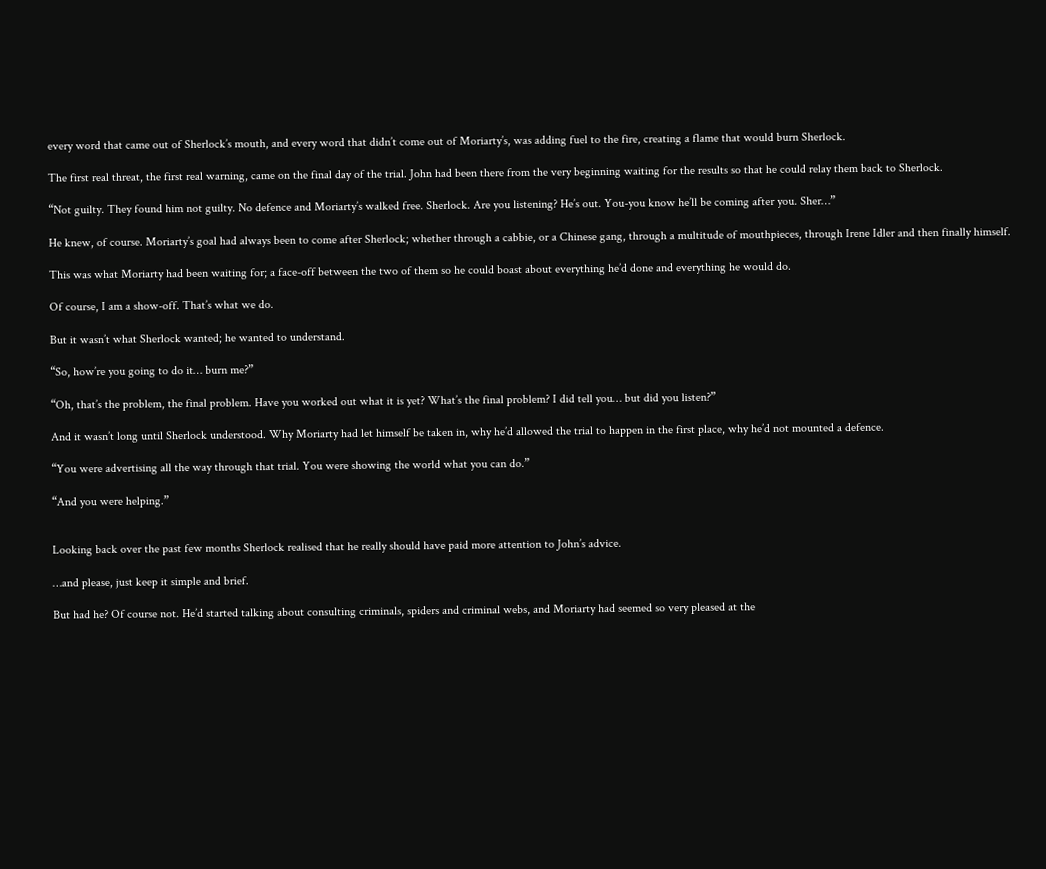every word that came out of Sherlock’s mouth, and every word that didn’t come out of Moriarty’s, was adding fuel to the fire, creating a flame that would burn Sherlock.

The first real threat, the first real warning, came on the final day of the trial. John had been there from the very beginning waiting for the results so that he could relay them back to Sherlock.

“Not guilty. They found him not guilty. No defence and Moriarty’s walked free. Sherlock. Are you listening? He’s out. You-you know he’ll be coming after you. Sher…”

He knew, of course. Moriarty’s goal had always been to come after Sherlock; whether through a cabbie, or a Chinese gang, through a multitude of mouthpieces, through Irene Idler and then finally himself.

This was what Moriarty had been waiting for; a face-off between the two of them so he could boast about everything he’d done and everything he would do.

Of course, I am a show-off. That’s what we do.

But it wasn’t what Sherlock wanted; he wanted to understand.

“So, how’re you going to do it… burn me?”

“Oh, that’s the problem, the final problem. Have you worked out what it is yet? What’s the final problem? I did tell you… but did you listen?”

And it wasn’t long until Sherlock understood. Why Moriarty had let himself be taken in, why he’d allowed the trial to happen in the first place, why he’d not mounted a defence.

“You were advertising all the way through that trial. You were showing the world what you can do.”

“And you were helping.”


Looking back over the past few months Sherlock realised that he really should have paid more attention to John’s advice.

…and please, just keep it simple and brief.

But had he? Of course not. He’d started talking about consulting criminals, spiders and criminal webs, and Moriarty had seemed so very pleased at the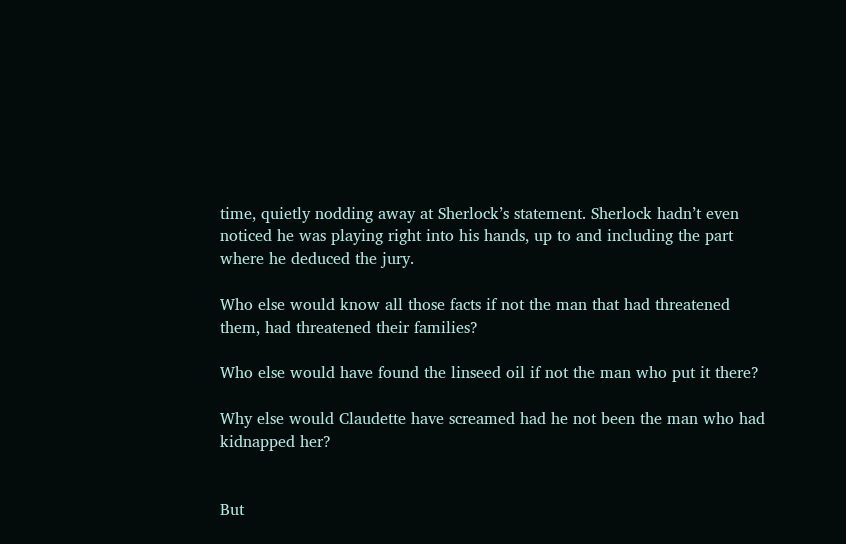time, quietly nodding away at Sherlock’s statement. Sherlock hadn’t even noticed he was playing right into his hands, up to and including the part where he deduced the jury.

Who else would know all those facts if not the man that had threatened them, had threatened their families?

Who else would have found the linseed oil if not the man who put it there?

Why else would Claudette have screamed had he not been the man who had kidnapped her?


But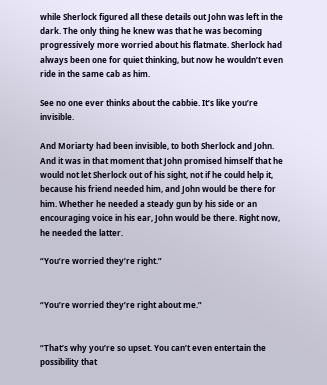while Sherlock figured all these details out John was left in the dark. The only thing he knew was that he was becoming progressively more worried about his flatmate. Sherlock had always been one for quiet thinking, but now he wouldn’t even ride in the same cab as him.

See no one ever thinks about the cabbie. It’s like you’re invisible.

And Moriarty had been invisible, to both Sherlock and John. And it was in that moment that John promised himself that he would not let Sherlock out of his sight, not if he could help it, because his friend needed him, and John would be there for him. Whether he needed a steady gun by his side or an encouraging voice in his ear, John would be there. Right now, he needed the latter.

“You’re worried they’re right.”


“You’re worried they’re right about me.”


“That’s why you’re so upset. You can’t even entertain the possibility that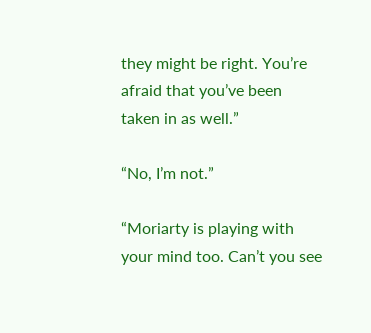they might be right. You’re afraid that you’ve been taken in as well.”

“No, I’m not.”

“Moriarty is playing with your mind too. Can’t you see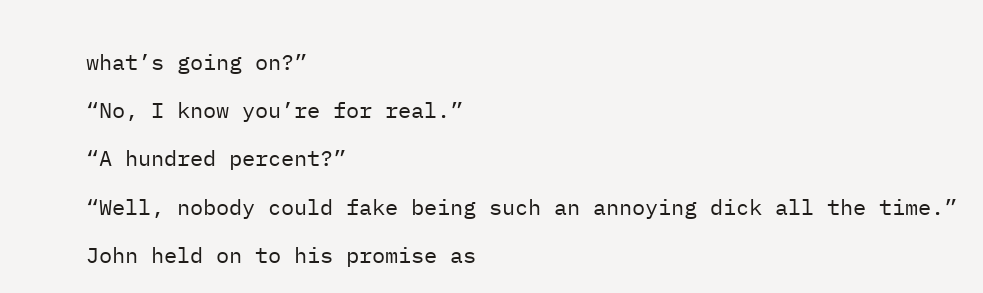what’s going on?”

“No, I know you’re for real.”

“A hundred percent?”

“Well, nobody could fake being such an annoying dick all the time.”

John held on to his promise as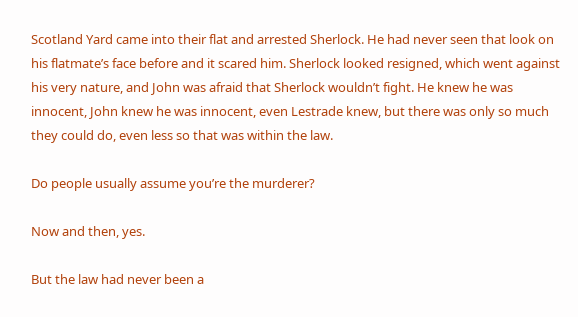Scotland Yard came into their flat and arrested Sherlock. He had never seen that look on his flatmate’s face before and it scared him. Sherlock looked resigned, which went against his very nature, and John was afraid that Sherlock wouldn’t fight. He knew he was innocent, John knew he was innocent, even Lestrade knew, but there was only so much they could do, even less so that was within the law.

Do people usually assume you’re the murderer?

Now and then, yes.

But the law had never been a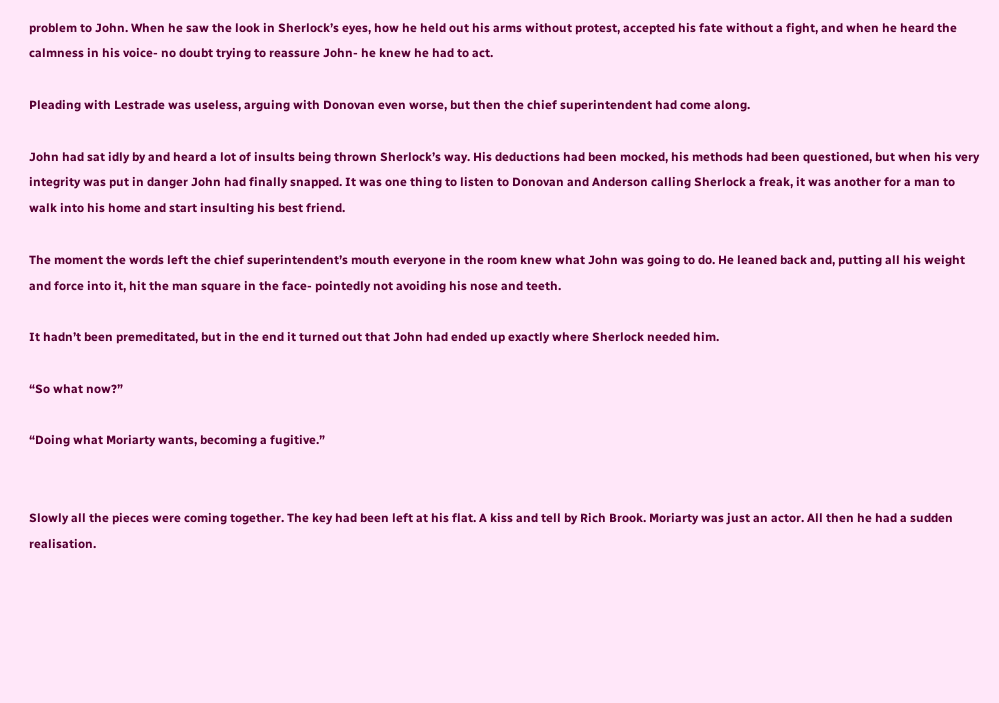problem to John. When he saw the look in Sherlock’s eyes, how he held out his arms without protest, accepted his fate without a fight, and when he heard the calmness in his voice- no doubt trying to reassure John- he knew he had to act.

Pleading with Lestrade was useless, arguing with Donovan even worse, but then the chief superintendent had come along.

John had sat idly by and heard a lot of insults being thrown Sherlock’s way. His deductions had been mocked, his methods had been questioned, but when his very integrity was put in danger John had finally snapped. It was one thing to listen to Donovan and Anderson calling Sherlock a freak, it was another for a man to walk into his home and start insulting his best friend.

The moment the words left the chief superintendent’s mouth everyone in the room knew what John was going to do. He leaned back and, putting all his weight and force into it, hit the man square in the face- pointedly not avoiding his nose and teeth.

It hadn’t been premeditated, but in the end it turned out that John had ended up exactly where Sherlock needed him.

“So what now?”

“Doing what Moriarty wants, becoming a fugitive.”


Slowly all the pieces were coming together. The key had been left at his flat. A kiss and tell by Rich Brook. Moriarty was just an actor. All then he had a sudden realisation.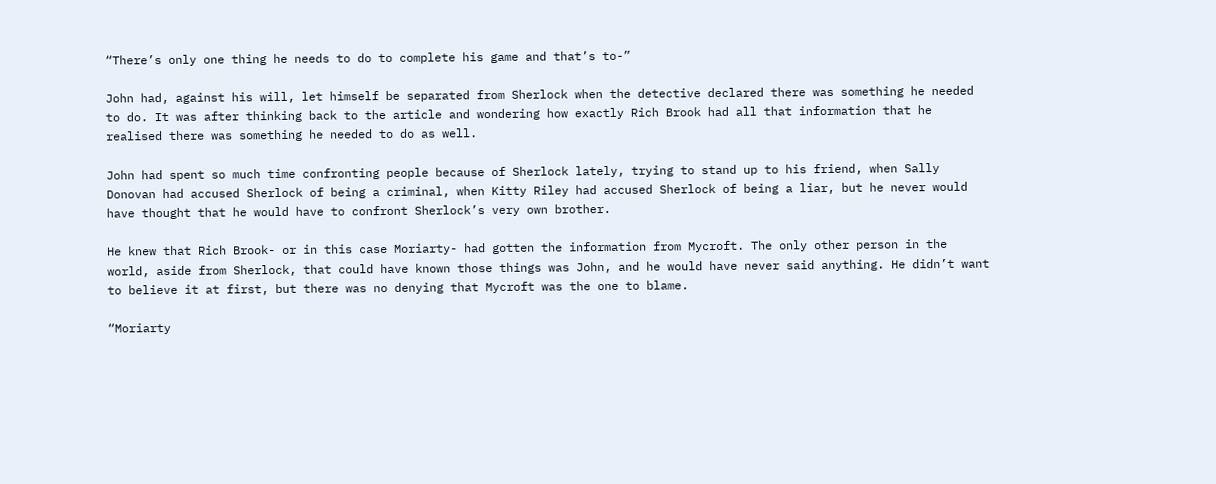“There’s only one thing he needs to do to complete his game and that’s to-”

John had, against his will, let himself be separated from Sherlock when the detective declared there was something he needed to do. It was after thinking back to the article and wondering how exactly Rich Brook had all that information that he realised there was something he needed to do as well.

John had spent so much time confronting people because of Sherlock lately, trying to stand up to his friend, when Sally Donovan had accused Sherlock of being a criminal, when Kitty Riley had accused Sherlock of being a liar, but he never would have thought that he would have to confront Sherlock’s very own brother.

He knew that Rich Brook- or in this case Moriarty- had gotten the information from Mycroft. The only other person in the world, aside from Sherlock, that could have known those things was John, and he would have never said anything. He didn’t want to believe it at first, but there was no denying that Mycroft was the one to blame.

“Moriarty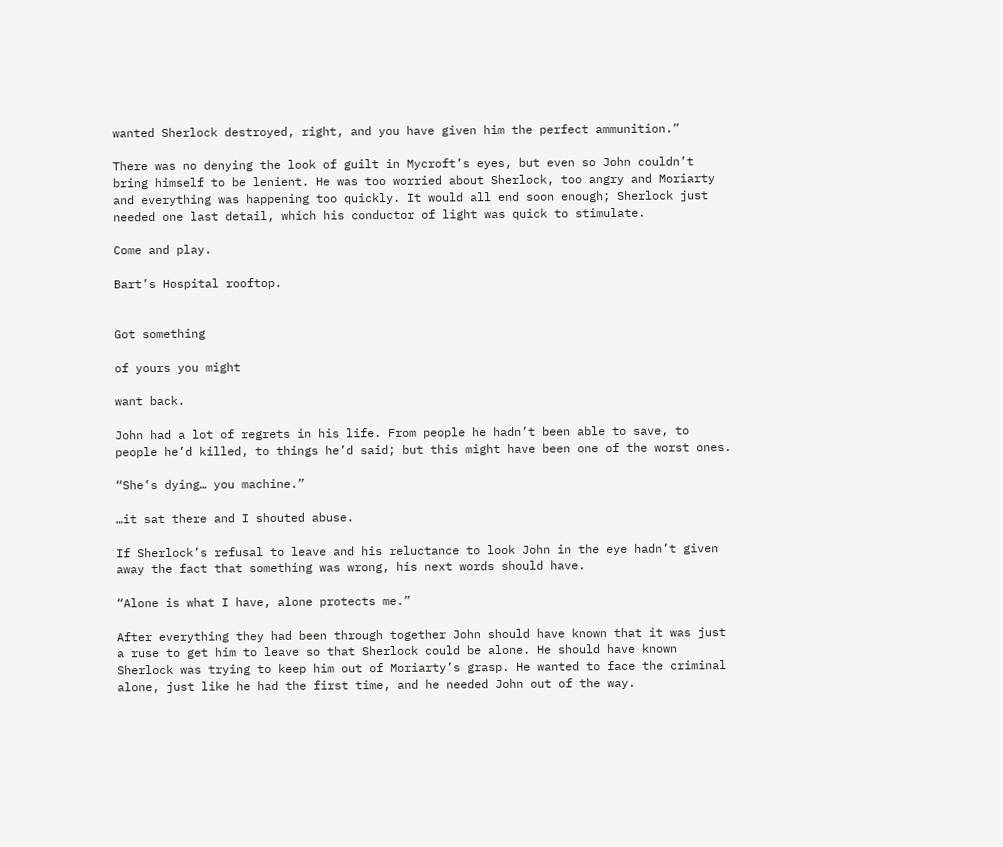wanted Sherlock destroyed, right, and you have given him the perfect ammunition.”

There was no denying the look of guilt in Mycroft’s eyes, but even so John couldn’t bring himself to be lenient. He was too worried about Sherlock, too angry and Moriarty and everything was happening too quickly. It would all end soon enough; Sherlock just needed one last detail, which his conductor of light was quick to stimulate.

Come and play.

Bart’s Hospital rooftop.


Got something

of yours you might

want back.

John had a lot of regrets in his life. From people he hadn’t been able to save, to people he’d killed, to things he’d said; but this might have been one of the worst ones.

“She’s dying… you machine.”

…it sat there and I shouted abuse.

If Sherlock’s refusal to leave and his reluctance to look John in the eye hadn’t given away the fact that something was wrong, his next words should have.

“Alone is what I have, alone protects me.”

After everything they had been through together John should have known that it was just a ruse to get him to leave so that Sherlock could be alone. He should have known Sherlock was trying to keep him out of Moriarty’s grasp. He wanted to face the criminal alone, just like he had the first time, and he needed John out of the way.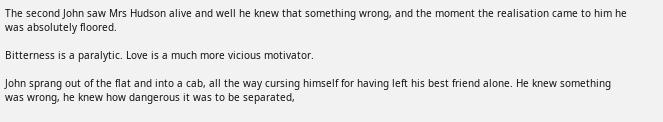The second John saw Mrs Hudson alive and well he knew that something wrong, and the moment the realisation came to him he was absolutely floored.

Bitterness is a paralytic. Love is a much more vicious motivator.

John sprang out of the flat and into a cab, all the way cursing himself for having left his best friend alone. He knew something was wrong, he knew how dangerous it was to be separated,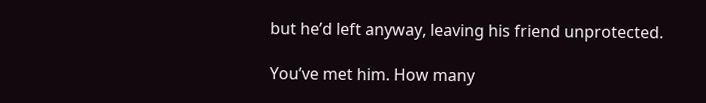but he’d left anyway, leaving his friend unprotected.

You’ve met him. How many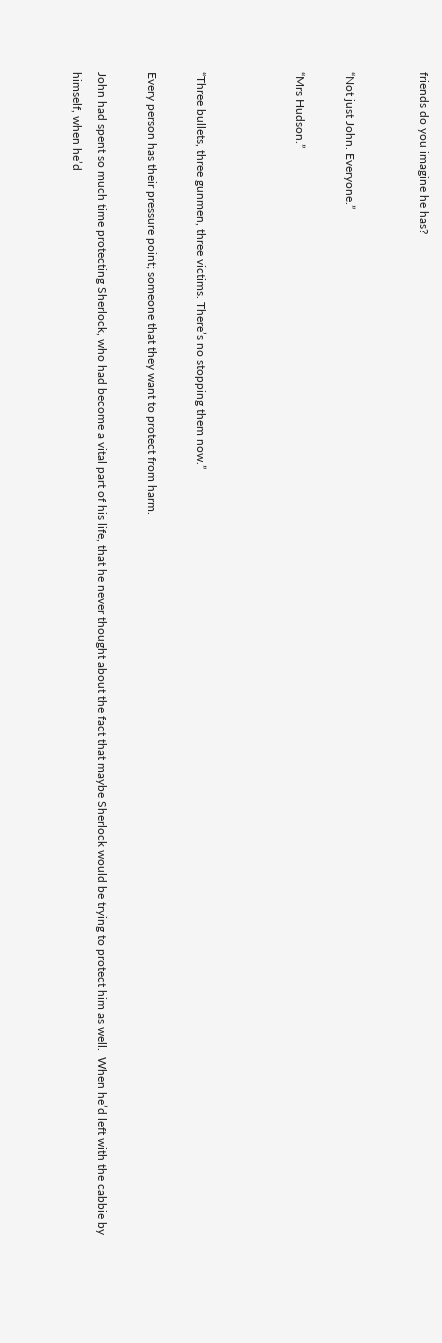friends do you imagine he has?


“Not just John. Everyone.”

“Mrs Hudson.”



“Three bullets, three gunmen, three victims. There’s no stopping them now.”

Every person has their pressure point; someone that they want to protect from harm.

John had spent so much time protecting Sherlock, who had become a vital part of his life, that he never thought about the fact that maybe Sherlock would be trying to protect him as well.  When he’d left with the cabbie by himself, when he’d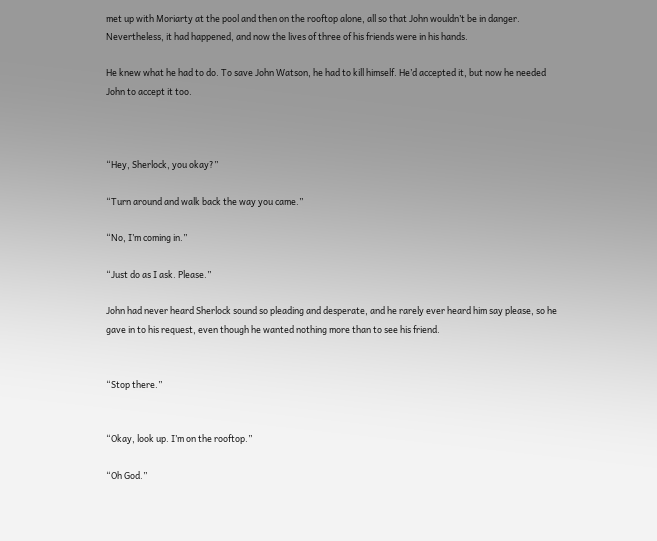met up with Moriarty at the pool and then on the rooftop alone, all so that John wouldn’t be in danger. Nevertheless, it had happened, and now the lives of three of his friends were in his hands.

He knew what he had to do. To save John Watson, he had to kill himself. He’d accepted it, but now he needed John to accept it too.



“Hey, Sherlock, you okay?”

“Turn around and walk back the way you came.”

“No, I’m coming in.”

“Just do as I ask. Please.”

John had never heard Sherlock sound so pleading and desperate, and he rarely ever heard him say please, so he gave in to his request, even though he wanted nothing more than to see his friend.


“Stop there.”


“Okay, look up. I’m on the rooftop.”

“Oh God.”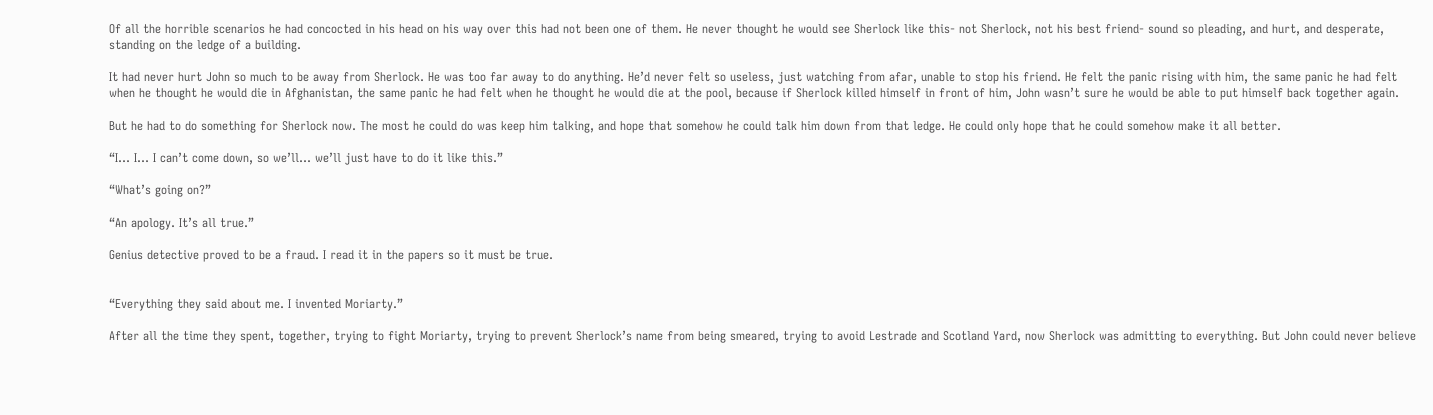Of all the horrible scenarios he had concocted in his head on his way over this had not been one of them. He never thought he would see Sherlock like this- not Sherlock, not his best friend- sound so pleading, and hurt, and desperate, standing on the ledge of a building.

It had never hurt John so much to be away from Sherlock. He was too far away to do anything. He’d never felt so useless, just watching from afar, unable to stop his friend. He felt the panic rising with him, the same panic he had felt when he thought he would die in Afghanistan, the same panic he had felt when he thought he would die at the pool, because if Sherlock killed himself in front of him, John wasn’t sure he would be able to put himself back together again.

But he had to do something for Sherlock now. The most he could do was keep him talking, and hope that somehow he could talk him down from that ledge. He could only hope that he could somehow make it all better.

“I… I… I can’t come down, so we’ll… we’ll just have to do it like this.”

“What’s going on?”

“An apology. It’s all true.”

Genius detective proved to be a fraud. I read it in the papers so it must be true.


“Everything they said about me. I invented Moriarty.”

After all the time they spent, together, trying to fight Moriarty, trying to prevent Sherlock’s name from being smeared, trying to avoid Lestrade and Scotland Yard, now Sherlock was admitting to everything. But John could never believe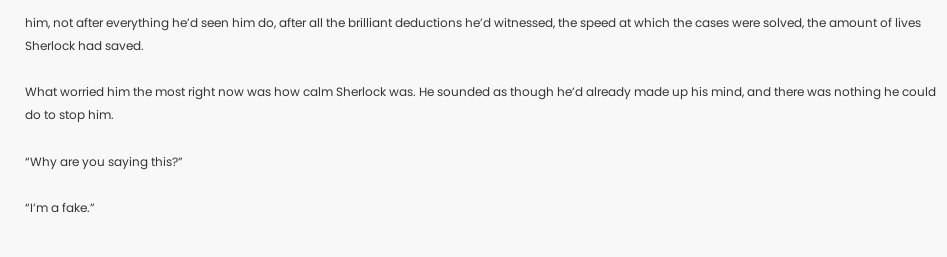him, not after everything he’d seen him do, after all the brilliant deductions he’d witnessed, the speed at which the cases were solved, the amount of lives Sherlock had saved.

What worried him the most right now was how calm Sherlock was. He sounded as though he’d already made up his mind, and there was nothing he could do to stop him.

“Why are you saying this?”

“I’m a fake.”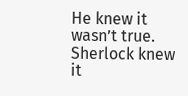He knew it wasn’t true. Sherlock knew it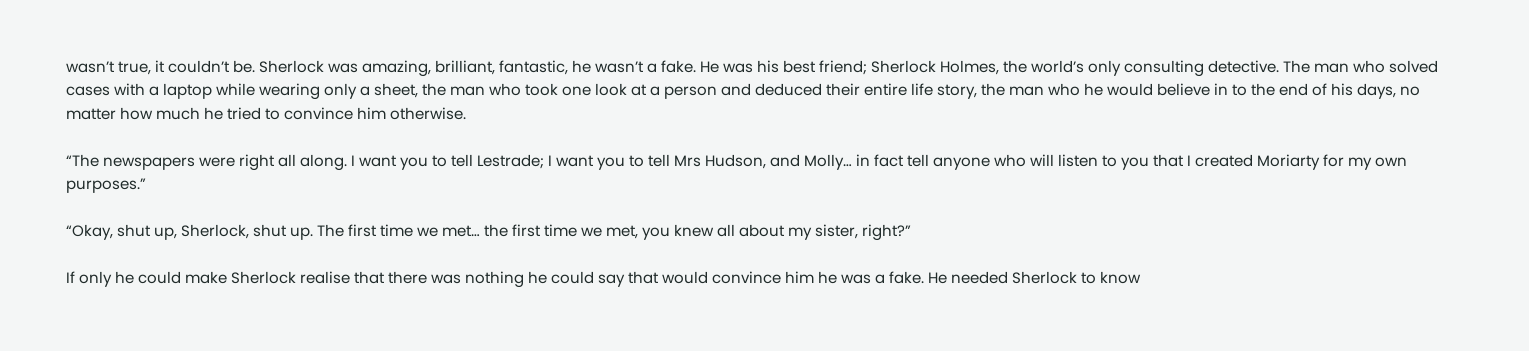wasn’t true, it couldn’t be. Sherlock was amazing, brilliant, fantastic, he wasn’t a fake. He was his best friend; Sherlock Holmes, the world’s only consulting detective. The man who solved cases with a laptop while wearing only a sheet, the man who took one look at a person and deduced their entire life story, the man who he would believe in to the end of his days, no matter how much he tried to convince him otherwise.

“The newspapers were right all along. I want you to tell Lestrade; I want you to tell Mrs Hudson, and Molly… in fact tell anyone who will listen to you that I created Moriarty for my own purposes.”

“Okay, shut up, Sherlock, shut up. The first time we met… the first time we met, you knew all about my sister, right?”

If only he could make Sherlock realise that there was nothing he could say that would convince him he was a fake. He needed Sherlock to know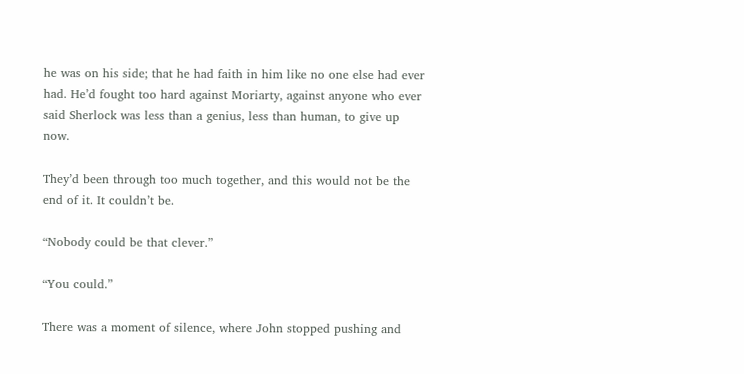he was on his side; that he had faith in him like no one else had ever had. He’d fought too hard against Moriarty, against anyone who ever said Sherlock was less than a genius, less than human, to give up now.

They’d been through too much together, and this would not be the end of it. It couldn’t be.

“Nobody could be that clever.”

“You could.”

There was a moment of silence, where John stopped pushing and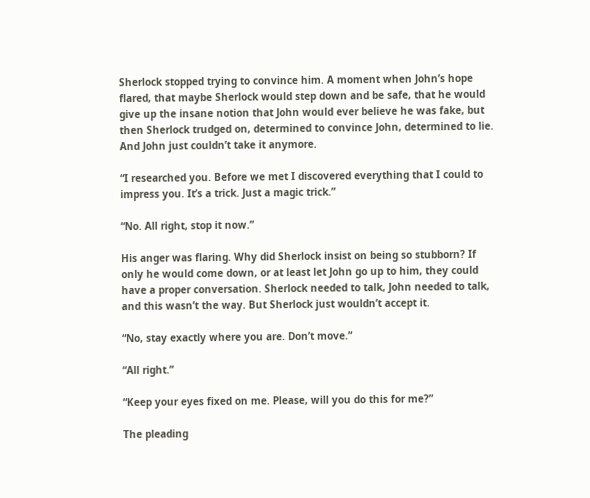Sherlock stopped trying to convince him. A moment when John’s hope flared, that maybe Sherlock would step down and be safe, that he would give up the insane notion that John would ever believe he was fake, but then Sherlock trudged on, determined to convince John, determined to lie. And John just couldn’t take it anymore.

“I researched you. Before we met I discovered everything that I could to impress you. It’s a trick. Just a magic trick.”

“No. All right, stop it now.”

His anger was flaring. Why did Sherlock insist on being so stubborn? If only he would come down, or at least let John go up to him, they could have a proper conversation. Sherlock needed to talk, John needed to talk, and this wasn’t the way. But Sherlock just wouldn’t accept it.

“No, stay exactly where you are. Don’t move.”

“All right.”

“Keep your eyes fixed on me. Please, will you do this for me?”

The pleading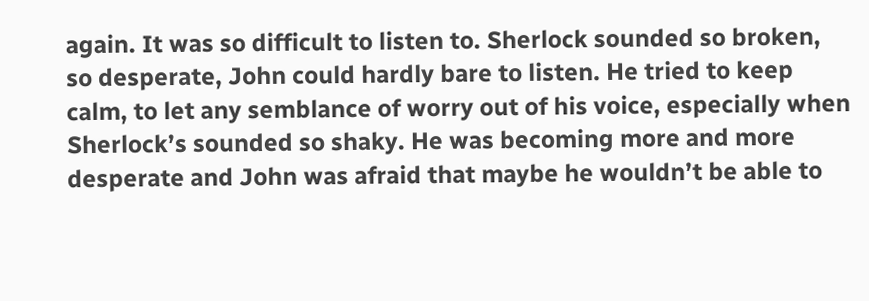again. It was so difficult to listen to. Sherlock sounded so broken, so desperate, John could hardly bare to listen. He tried to keep calm, to let any semblance of worry out of his voice, especially when Sherlock’s sounded so shaky. He was becoming more and more desperate and John was afraid that maybe he wouldn’t be able to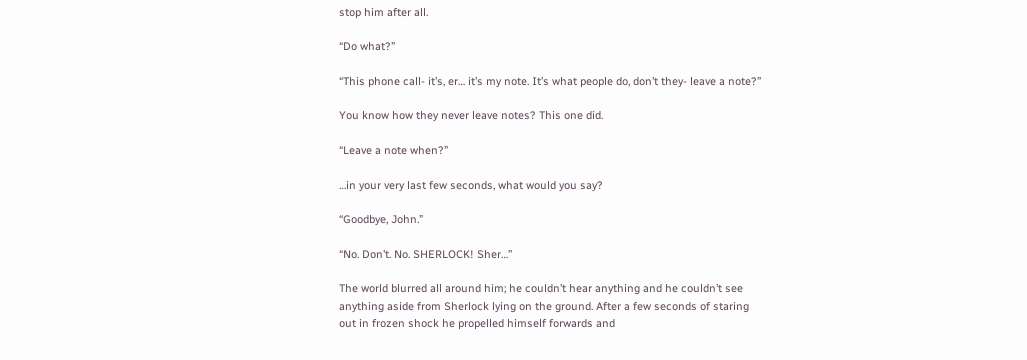stop him after all.

“Do what?”

“This phone call- it’s, er… it’s my note. It’s what people do, don’t they- leave a note?”

You know how they never leave notes? This one did.

“Leave a note when?”

…in your very last few seconds, what would you say?

“Goodbye, John.”

“No. Don’t. No. SHERLOCK! Sher…”

The world blurred all around him; he couldn’t hear anything and he couldn’t see anything aside from Sherlock lying on the ground. After a few seconds of staring out in frozen shock he propelled himself forwards and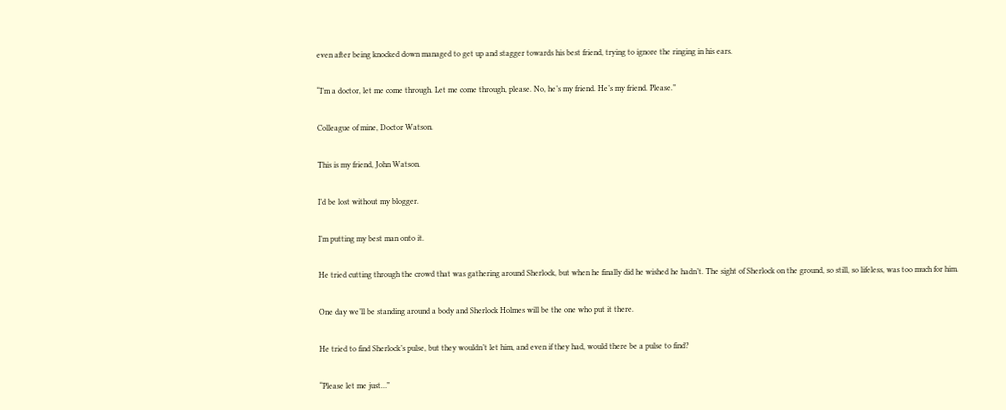even after being knocked down managed to get up and stagger towards his best friend, trying to ignore the ringing in his ears.

“I’m a doctor, let me come through. Let me come through, please. No, he’s my friend. He’s my friend. Please.”

Colleague of mine, Doctor Watson.

This is my friend, John Watson.

I’d be lost without my blogger.

I’m putting my best man onto it.

He tried cutting through the crowd that was gathering around Sherlock, but when he finally did he wished he hadn’t. The sight of Sherlock on the ground, so still, so lifeless, was too much for him.

One day we’ll be standing around a body and Sherlock Holmes will be the one who put it there.

He tried to find Sherlock’s pulse, but they wouldn’t let him, and even if they had, would there be a pulse to find?

“Please let me just…”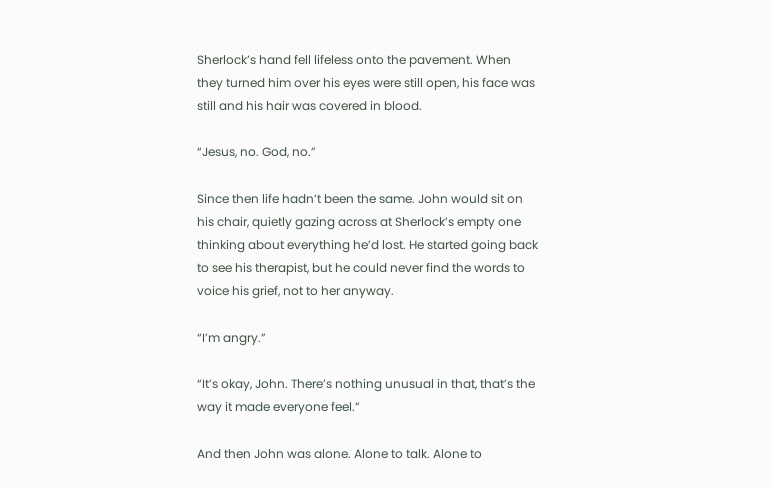Sherlock’s hand fell lifeless onto the pavement. When they turned him over his eyes were still open, his face was still and his hair was covered in blood.

“Jesus, no. God, no.”

Since then life hadn’t been the same. John would sit on his chair, quietly gazing across at Sherlock’s empty one thinking about everything he’d lost. He started going back to see his therapist, but he could never find the words to voice his grief, not to her anyway.

“I’m angry.”

“It’s okay, John. There’s nothing unusual in that, that’s the way it made everyone feel.”

And then John was alone. Alone to talk. Alone to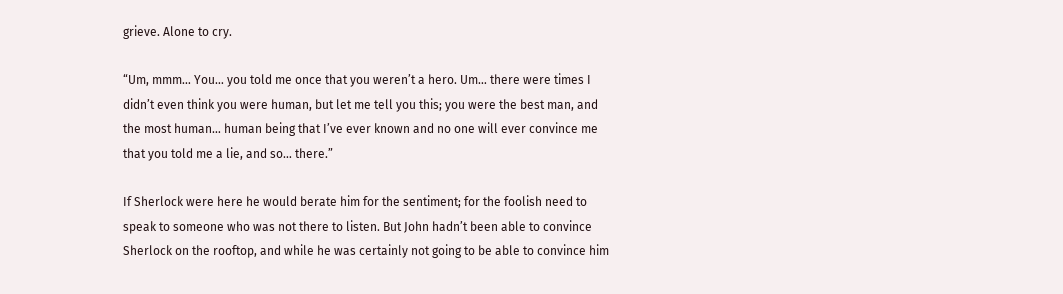grieve. Alone to cry.

“Um, mmm… You… you told me once that you weren’t a hero. Um… there were times I didn’t even think you were human, but let me tell you this; you were the best man, and the most human… human being that I’ve ever known and no one will ever convince me that you told me a lie, and so… there.”

If Sherlock were here he would berate him for the sentiment; for the foolish need to speak to someone who was not there to listen. But John hadn’t been able to convince Sherlock on the rooftop, and while he was certainly not going to be able to convince him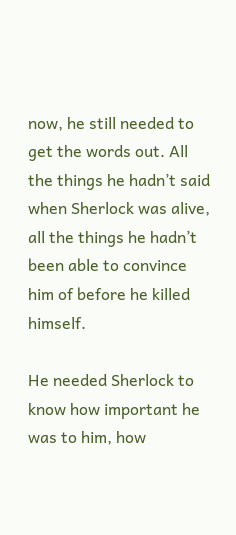now, he still needed to get the words out. All the things he hadn’t said when Sherlock was alive, all the things he hadn’t been able to convince him of before he killed himself.

He needed Sherlock to know how important he was to him, how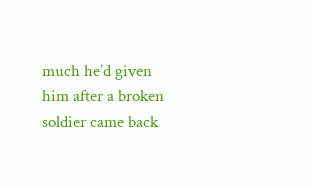much he’d given him after a broken soldier came back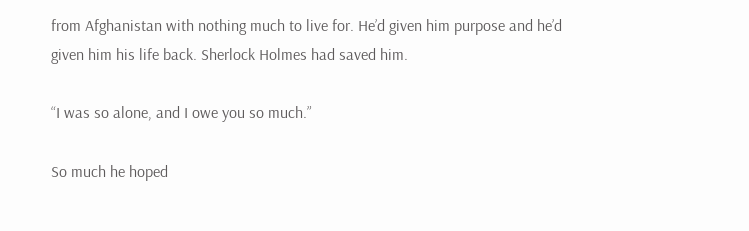from Afghanistan with nothing much to live for. He’d given him purpose and he’d given him his life back. Sherlock Holmes had saved him.

“I was so alone, and I owe you so much.”

So much he hoped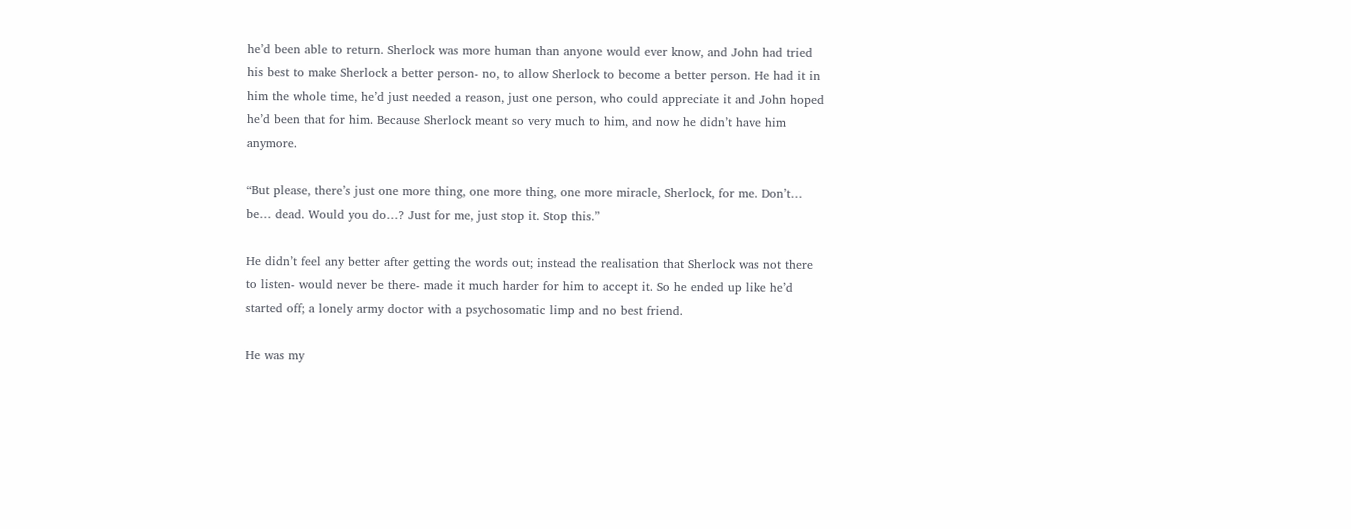he’d been able to return. Sherlock was more human than anyone would ever know, and John had tried his best to make Sherlock a better person- no, to allow Sherlock to become a better person. He had it in him the whole time, he’d just needed a reason, just one person, who could appreciate it and John hoped he’d been that for him. Because Sherlock meant so very much to him, and now he didn’t have him anymore.

“But please, there’s just one more thing, one more thing, one more miracle, Sherlock, for me. Don’t… be… dead. Would you do…? Just for me, just stop it. Stop this.”

He didn’t feel any better after getting the words out; instead the realisation that Sherlock was not there to listen- would never be there- made it much harder for him to accept it. So he ended up like he’d started off; a lonely army doctor with a psychosomatic limp and no best friend.

He was my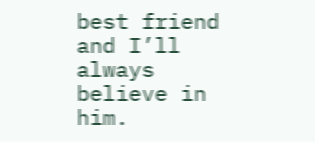best friend and I’ll always believe in him.